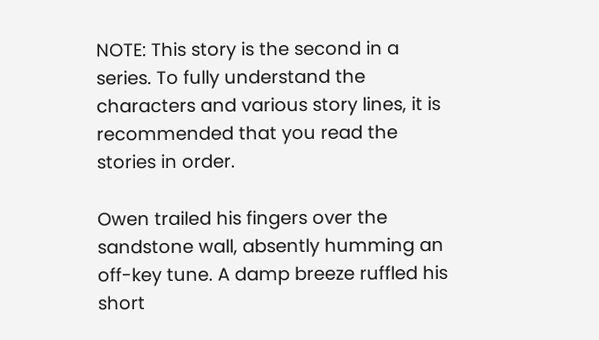NOTE: This story is the second in a series. To fully understand the characters and various story lines, it is recommended that you read the stories in order.

Owen trailed his fingers over the sandstone wall, absently humming an off-key tune. A damp breeze ruffled his short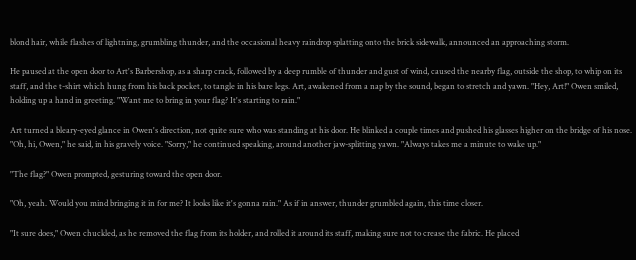blond hair, while flashes of lightning, grumbling thunder, and the occasional heavy raindrop splatting onto the brick sidewalk, announced an approaching storm.

He paused at the open door to Art's Barbershop, as a sharp crack, followed by a deep rumble of thunder and gust of wind, caused the nearby flag, outside the shop, to whip on its staff, and the t-shirt which hung from his back pocket, to tangle in his bare legs. Art, awakened from a nap by the sound, began to stretch and yawn. "Hey, Art!" Owen smiled, holding up a hand in greeting. "Want me to bring in your flag? It's starting to rain."

Art turned a bleary-eyed glance in Owen's direction, not quite sure who was standing at his door. He blinked a couple times and pushed his glasses higher on the bridge of his nose. "Oh, hi, Owen," he said, in his gravely voice. "Sorry," he continued speaking, around another jaw-splitting yawn. "Always takes me a minute to wake up."

"The flag?" Owen prompted, gesturing toward the open door.

"Oh, yeah. Would you mind bringing it in for me? It looks like it's gonna rain." As if in answer, thunder grumbled again, this time closer.

"It sure does," Owen chuckled, as he removed the flag from its holder, and rolled it around its staff, making sure not to crease the fabric. He placed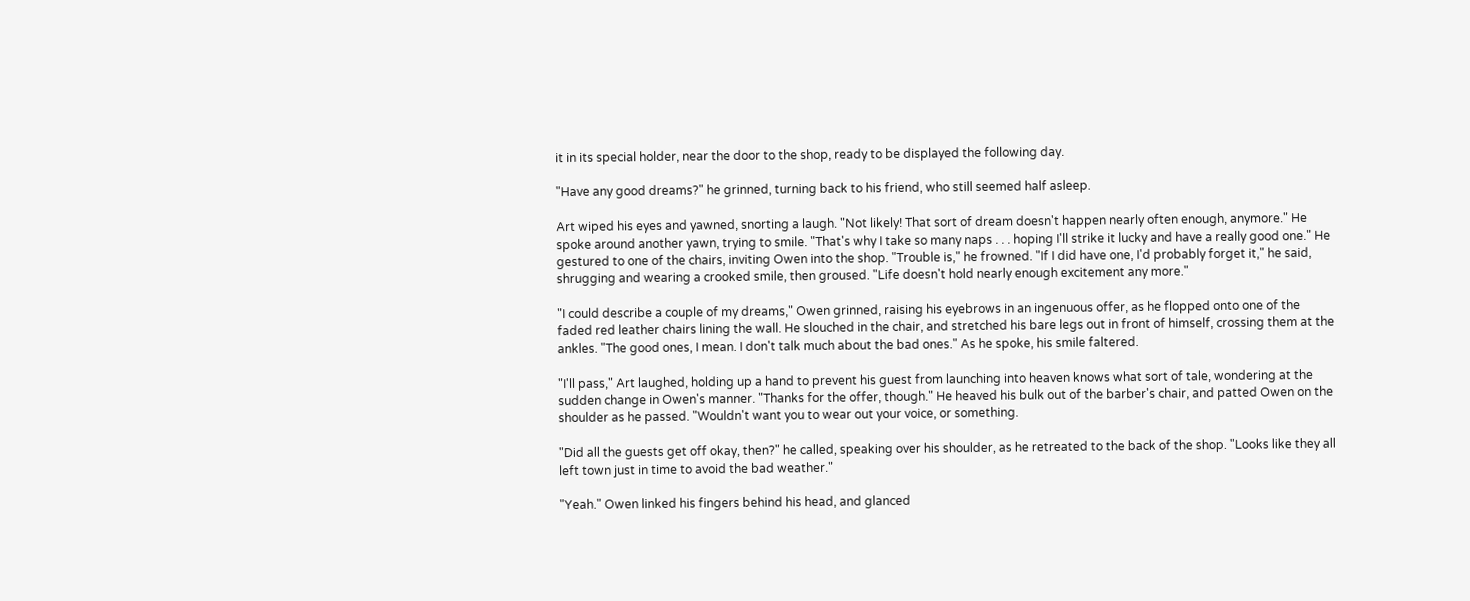it in its special holder, near the door to the shop, ready to be displayed the following day.

"Have any good dreams?" he grinned, turning back to his friend, who still seemed half asleep.

Art wiped his eyes and yawned, snorting a laugh. "Not likely! That sort of dream doesn't happen nearly often enough, anymore." He spoke around another yawn, trying to smile. "That's why I take so many naps . . . hoping I'll strike it lucky and have a really good one." He gestured to one of the chairs, inviting Owen into the shop. "Trouble is," he frowned. "If I did have one, I'd probably forget it," he said, shrugging and wearing a crooked smile, then groused. "Life doesn't hold nearly enough excitement any more."

"I could describe a couple of my dreams," Owen grinned, raising his eyebrows in an ingenuous offer, as he flopped onto one of the faded red leather chairs lining the wall. He slouched in the chair, and stretched his bare legs out in front of himself, crossing them at the ankles. "The good ones, I mean. I don't talk much about the bad ones." As he spoke, his smile faltered.

"I'll pass," Art laughed, holding up a hand to prevent his guest from launching into heaven knows what sort of tale, wondering at the sudden change in Owen's manner. "Thanks for the offer, though." He heaved his bulk out of the barber's chair, and patted Owen on the shoulder as he passed. "Wouldn't want you to wear out your voice, or something.

"Did all the guests get off okay, then?" he called, speaking over his shoulder, as he retreated to the back of the shop. "Looks like they all left town just in time to avoid the bad weather."

"Yeah." Owen linked his fingers behind his head, and glanced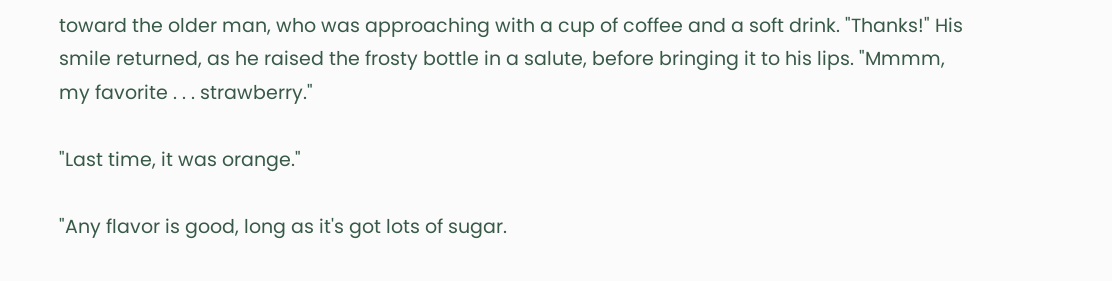toward the older man, who was approaching with a cup of coffee and a soft drink. "Thanks!" His smile returned, as he raised the frosty bottle in a salute, before bringing it to his lips. "Mmmm, my favorite . . . strawberry."

"Last time, it was orange."

"Any flavor is good, long as it's got lots of sugar.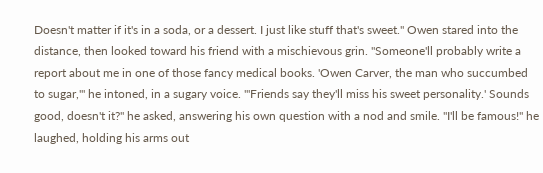Doesn't matter if it's in a soda, or a dessert. I just like stuff that's sweet." Owen stared into the distance, then looked toward his friend with a mischievous grin. "Someone'll probably write a report about me in one of those fancy medical books. 'Owen Carver, the man who succumbed to sugar,'" he intoned, in a sugary voice. "'Friends say they'll miss his sweet personality.' Sounds good, doesn't it?" he asked, answering his own question with a nod and smile. "I'll be famous!" he laughed, holding his arms out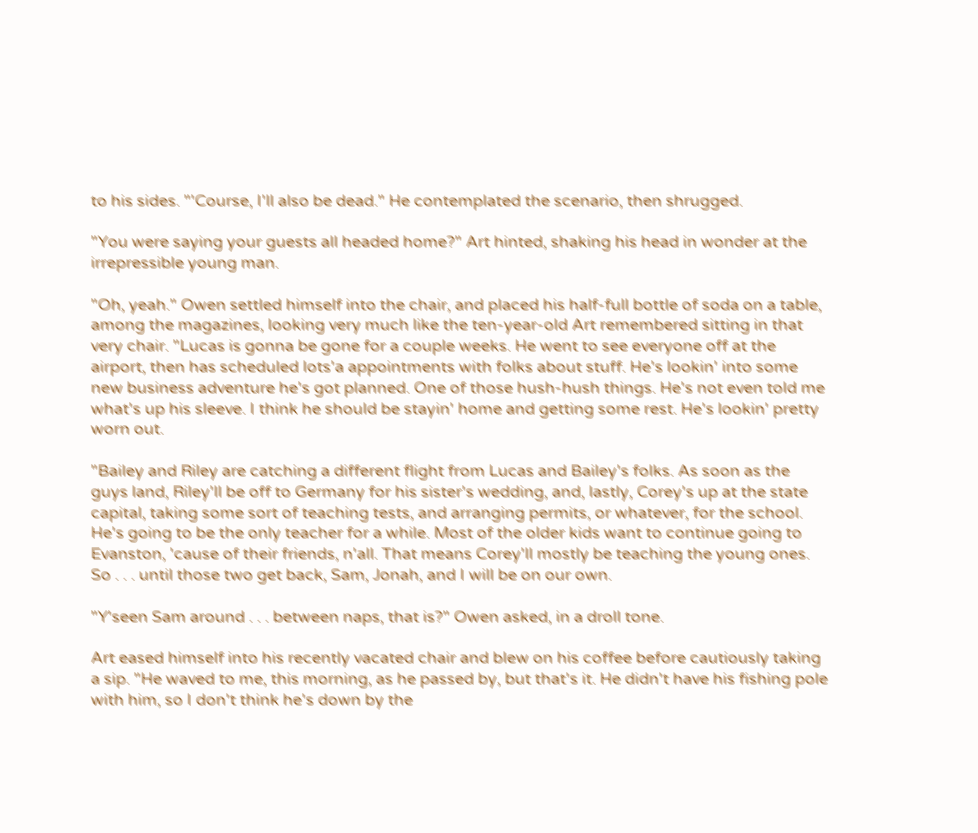to his sides. "'Course, I'll also be dead." He contemplated the scenario, then shrugged.

"You were saying your guests all headed home?" Art hinted, shaking his head in wonder at the irrepressible young man.

"Oh, yeah." Owen settled himself into the chair, and placed his half-full bottle of soda on a table, among the magazines, looking very much like the ten-year-old Art remembered sitting in that very chair. "Lucas is gonna be gone for a couple weeks. He went to see everyone off at the airport, then has scheduled lots'a appointments with folks about stuff. He's lookin' into some new business adventure he's got planned. One of those hush-hush things. He's not even told me what's up his sleeve. I think he should be stayin' home and getting some rest. He's lookin' pretty worn out.

"Bailey and Riley are catching a different flight from Lucas and Bailey's folks. As soon as the guys land, Riley'll be off to Germany for his sister's wedding, and, lastly, Corey's up at the state capital, taking some sort of teaching tests, and arranging permits, or whatever, for the school. He's going to be the only teacher for a while. Most of the older kids want to continue going to Evanston, 'cause of their friends, n'all. That means Corey'll mostly be teaching the young ones. So . . . until those two get back, Sam, Jonah, and I will be on our own.

"Y'seen Sam around . . . between naps, that is?" Owen asked, in a droll tone.

Art eased himself into his recently vacated chair and blew on his coffee before cautiously taking a sip. "He waved to me, this morning, as he passed by, but that's it. He didn't have his fishing pole with him, so I don't think he's down by the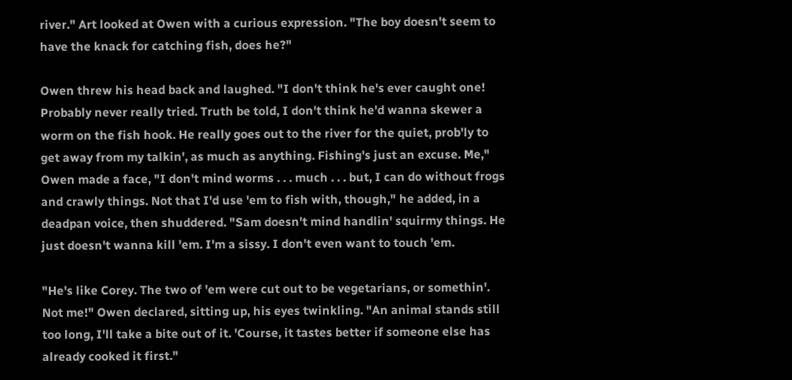river." Art looked at Owen with a curious expression. "The boy doesn't seem to have the knack for catching fish, does he?"

Owen threw his head back and laughed. "I don't think he's ever caught one! Probably never really tried. Truth be told, I don't think he'd wanna skewer a worm on the fish hook. He really goes out to the river for the quiet, prob'ly to get away from my talkin', as much as anything. Fishing's just an excuse. Me," Owen made a face, "I don't mind worms . . . much . . . but, I can do without frogs and crawly things. Not that I'd use 'em to fish with, though," he added, in a deadpan voice, then shuddered. "Sam doesn't mind handlin' squirmy things. He just doesn't wanna kill 'em. I'm a sissy. I don't even want to touch 'em.

"He's like Corey. The two of 'em were cut out to be vegetarians, or somethin'. Not me!" Owen declared, sitting up, his eyes twinkling. "An animal stands still too long, I'll take a bite out of it. 'Course, it tastes better if someone else has already cooked it first."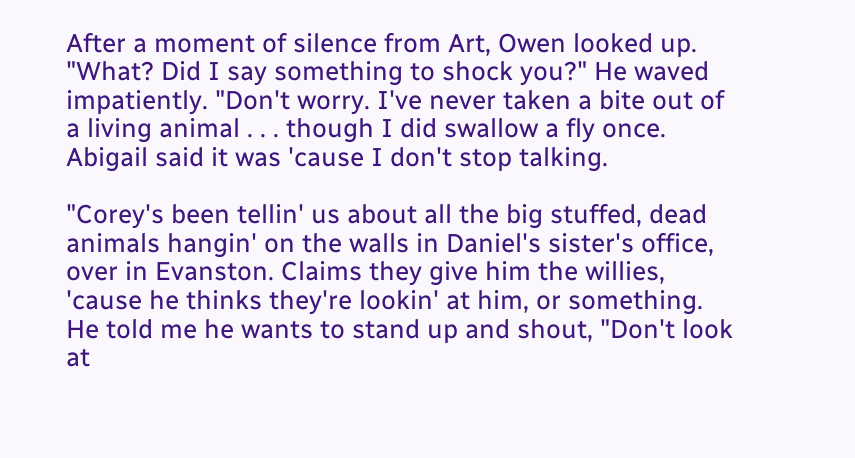After a moment of silence from Art, Owen looked up. "What? Did I say something to shock you?" He waved impatiently. "Don't worry. I've never taken a bite out of a living animal . . . though I did swallow a fly once. Abigail said it was 'cause I don't stop talking.

"Corey's been tellin' us about all the big stuffed, dead animals hangin' on the walls in Daniel's sister's office, over in Evanston. Claims they give him the willies, 'cause he thinks they're lookin' at him, or something. He told me he wants to stand up and shout, "Don't look at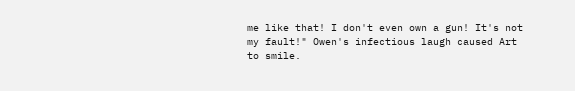me like that! I don't even own a gun! It's not my fault!" Owen's infectious laugh caused Art to smile.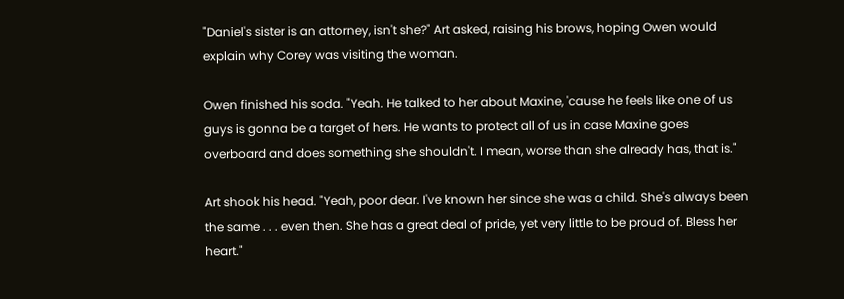"Daniel's sister is an attorney, isn't she?" Art asked, raising his brows, hoping Owen would explain why Corey was visiting the woman.

Owen finished his soda. "Yeah. He talked to her about Maxine, 'cause he feels like one of us guys is gonna be a target of hers. He wants to protect all of us in case Maxine goes overboard and does something she shouldn't. I mean, worse than she already has, that is."

Art shook his head. "Yeah, poor dear. I've known her since she was a child. She's always been the same . . . even then. She has a great deal of pride, yet very little to be proud of. Bless her heart."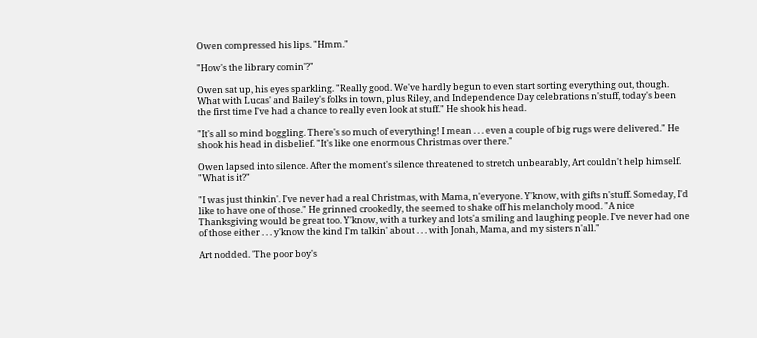Owen compressed his lips. "Hmm."

"How's the library comin'?"

Owen sat up, his eyes sparkling. "Really good. We've hardly begun to even start sorting everything out, though. What with Lucas' and Bailey's folks in town, plus Riley, and Independence Day celebrations n'stuff, today's been the first time I've had a chance to really even look at stuff." He shook his head.

"It's all so mind boggling. There's so much of everything! I mean . . . even a couple of big rugs were delivered." He shook his head in disbelief. "It's like one enormous Christmas over there."

Owen lapsed into silence. After the moment's silence threatened to stretch unbearably, Art couldn't help himself. "What is it?"

"I was just thinkin'. I've never had a real Christmas, with Mama, n'everyone. Y'know, with gifts n'stuff. Someday, I'd like to have one of those." He grinned crookedly, the seemed to shake off his melancholy mood. "A nice Thanksgiving would be great too. Y'know, with a turkey and lots'a smiling and laughing people. I've never had one of those either . . . y'know the kind I'm talkin' about . . . with Jonah, Mama, and my sisters n'all."

Art nodded. 'The poor boy's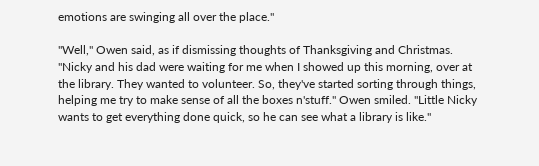emotions are swinging all over the place."

"Well," Owen said, as if dismissing thoughts of Thanksgiving and Christmas. "Nicky and his dad were waiting for me when I showed up this morning, over at the library. They wanted to volunteer. So, they've started sorting through things, helping me try to make sense of all the boxes n'stuff." Owen smiled. "Little Nicky wants to get everything done quick, so he can see what a library is like."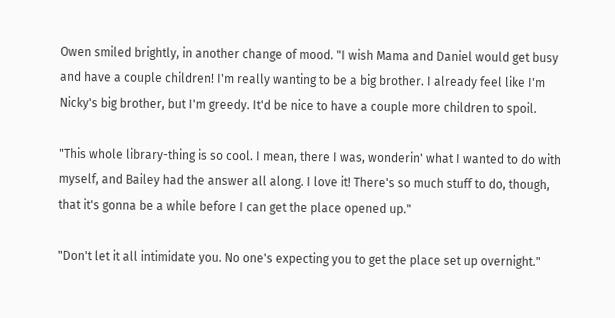Owen smiled brightly, in another change of mood. "I wish Mama and Daniel would get busy and have a couple children! I'm really wanting to be a big brother. I already feel like I'm Nicky's big brother, but I'm greedy. It'd be nice to have a couple more children to spoil.

"This whole library-thing is so cool. I mean, there I was, wonderin' what I wanted to do with myself, and Bailey had the answer all along. I love it! There's so much stuff to do, though, that it's gonna be a while before I can get the place opened up."

"Don't let it all intimidate you. No one's expecting you to get the place set up overnight."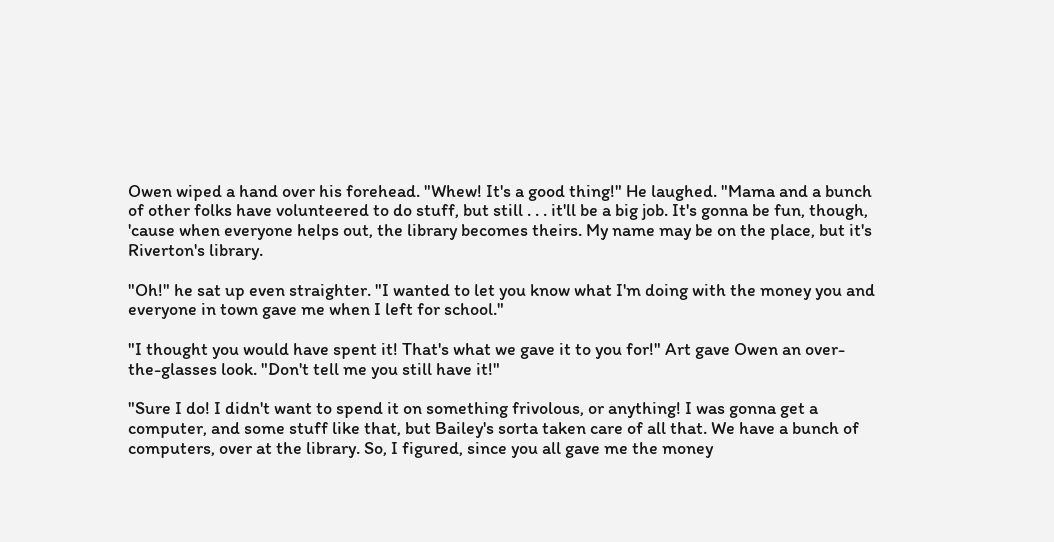Owen wiped a hand over his forehead. "Whew! It's a good thing!" He laughed. "Mama and a bunch of other folks have volunteered to do stuff, but still . . . it'll be a big job. It's gonna be fun, though, 'cause when everyone helps out, the library becomes theirs. My name may be on the place, but it's Riverton's library.

"Oh!" he sat up even straighter. "I wanted to let you know what I'm doing with the money you and everyone in town gave me when I left for school."

"I thought you would have spent it! That's what we gave it to you for!" Art gave Owen an over-the-glasses look. "Don't tell me you still have it!"

"Sure I do! I didn't want to spend it on something frivolous, or anything! I was gonna get a computer, and some stuff like that, but Bailey's sorta taken care of all that. We have a bunch of computers, over at the library. So, I figured, since you all gave me the money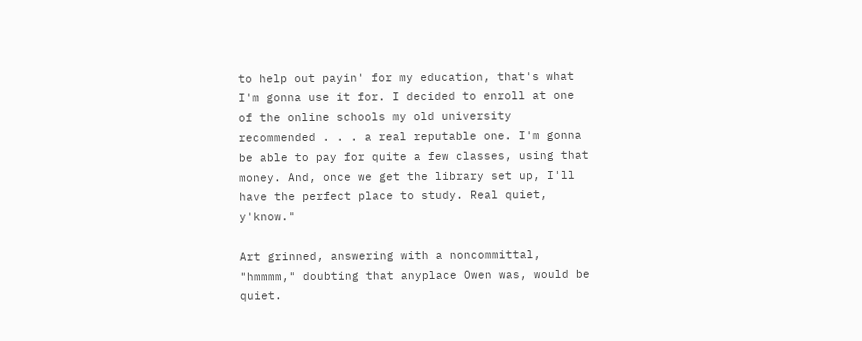to help out payin' for my education, that's what I'm gonna use it for. I decided to enroll at one of the online schools my old university recommended . . . a real reputable one. I'm gonna be able to pay for quite a few classes, using that money. And, once we get the library set up, I'll have the perfect place to study. Real quiet, y'know."

Art grinned, answering with a noncommittal, "hmmmm," doubting that anyplace Owen was, would be quiet.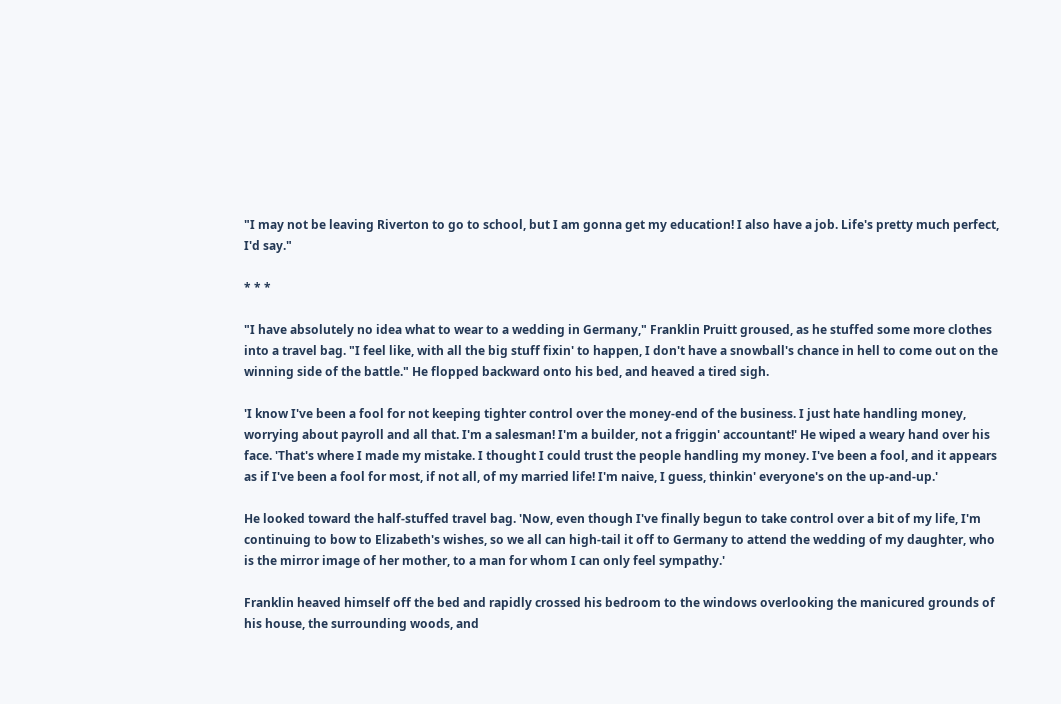"I may not be leaving Riverton to go to school, but I am gonna get my education! I also have a job. Life's pretty much perfect, I'd say."

* * *

"I have absolutely no idea what to wear to a wedding in Germany," Franklin Pruitt groused, as he stuffed some more clothes into a travel bag. "I feel like, with all the big stuff fixin' to happen, I don't have a snowball's chance in hell to come out on the winning side of the battle." He flopped backward onto his bed, and heaved a tired sigh.

'I know I've been a fool for not keeping tighter control over the money-end of the business. I just hate handling money, worrying about payroll and all that. I'm a salesman! I'm a builder, not a friggin' accountant!' He wiped a weary hand over his face. 'That's where I made my mistake. I thought I could trust the people handling my money. I've been a fool, and it appears as if I've been a fool for most, if not all, of my married life! I'm naive, I guess, thinkin' everyone's on the up-and-up.'

He looked toward the half-stuffed travel bag. 'Now, even though I've finally begun to take control over a bit of my life, I'm continuing to bow to Elizabeth's wishes, so we all can high-tail it off to Germany to attend the wedding of my daughter, who is the mirror image of her mother, to a man for whom I can only feel sympathy.'

Franklin heaved himself off the bed and rapidly crossed his bedroom to the windows overlooking the manicured grounds of his house, the surrounding woods, and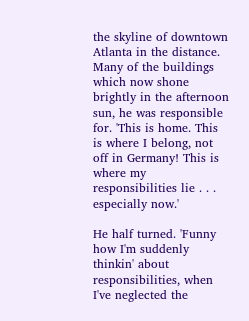the skyline of downtown Atlanta in the distance. Many of the buildings which now shone brightly in the afternoon sun, he was responsible for. 'This is home. This is where I belong, not off in Germany! This is where my responsibilities lie . . . especially now.'

He half turned. 'Funny how I'm suddenly thinkin' about responsibilities, when I've neglected the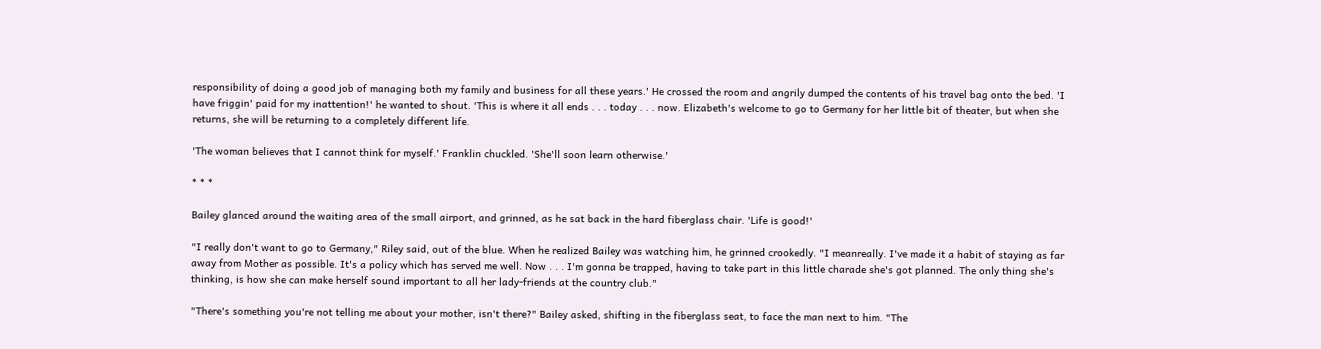responsibility of doing a good job of managing both my family and business for all these years.' He crossed the room and angrily dumped the contents of his travel bag onto the bed. 'I have friggin' paid for my inattention!' he wanted to shout. 'This is where it all ends . . . today . . . now. Elizabeth's welcome to go to Germany for her little bit of theater, but when she returns, she will be returning to a completely different life.

'The woman believes that I cannot think for myself.' Franklin chuckled. 'She'll soon learn otherwise.'

* * *

Bailey glanced around the waiting area of the small airport, and grinned, as he sat back in the hard fiberglass chair. 'Life is good!'

"I really don't want to go to Germany," Riley said, out of the blue. When he realized Bailey was watching him, he grinned crookedly. "I meanreally. I've made it a habit of staying as far away from Mother as possible. It's a policy which has served me well. Now . . . I'm gonna be trapped, having to take part in this little charade she's got planned. The only thing she's thinking, is how she can make herself sound important to all her lady-friends at the country club."

"There's something you're not telling me about your mother, isn't there?" Bailey asked, shifting in the fiberglass seat, to face the man next to him. "The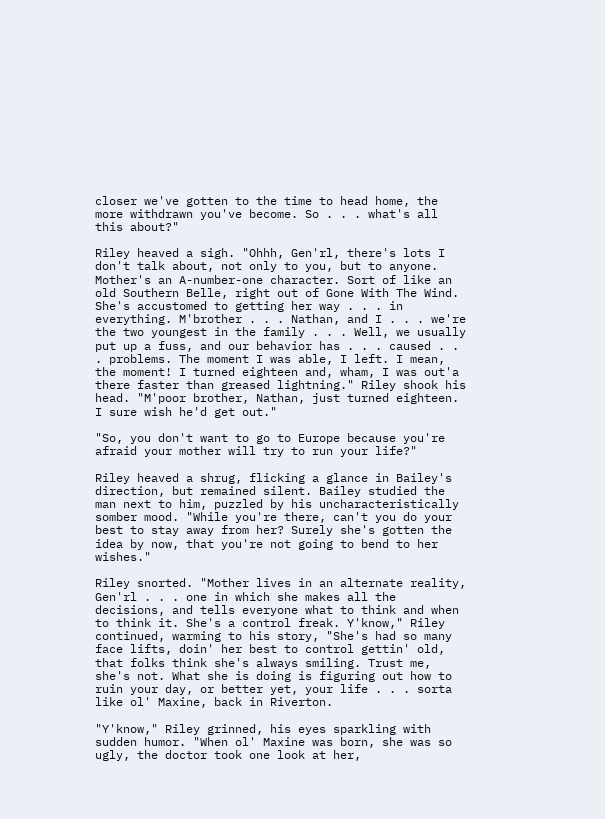closer we've gotten to the time to head home, the more withdrawn you've become. So . . . what's all this about?"

Riley heaved a sigh. "Ohhh, Gen'rl, there's lots I don't talk about, not only to you, but to anyone. Mother's an A-number-one character. Sort of like an old Southern Belle, right out of Gone With The Wind. She's accustomed to getting her way . . . in everything. M'brother . . . Nathan, and I . . . we're the two youngest in the family . . . Well, we usually put up a fuss, and our behavior has . . . caused . . . problems. The moment I was able, I left. I mean, the moment! I turned eighteen and, wham, I was out'a there faster than greased lightning." Riley shook his head. "M'poor brother, Nathan, just turned eighteen. I sure wish he'd get out."

"So, you don't want to go to Europe because you're afraid your mother will try to run your life?"

Riley heaved a shrug, flicking a glance in Bailey's direction, but remained silent. Bailey studied the man next to him, puzzled by his uncharacteristically somber mood. "While you're there, can't you do your best to stay away from her? Surely she's gotten the idea by now, that you're not going to bend to her wishes."

Riley snorted. "Mother lives in an alternate reality, Gen'rl . . . one in which she makes all the decisions, and tells everyone what to think and when to think it. She's a control freak. Y'know," Riley continued, warming to his story, "She's had so many face lifts, doin' her best to control gettin' old, that folks think she's always smiling. Trust me, she's not. What she is doing is figuring out how to ruin your day, or better yet, your life . . . sorta like ol' Maxine, back in Riverton.

"Y'know," Riley grinned, his eyes sparkling with sudden humor. "When ol' Maxine was born, she was so ugly, the doctor took one look at her,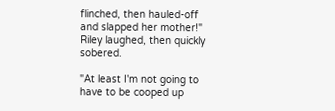flinched, then hauled-off and slapped her mother!" Riley laughed, then quickly sobered.

"At least I'm not going to have to be cooped up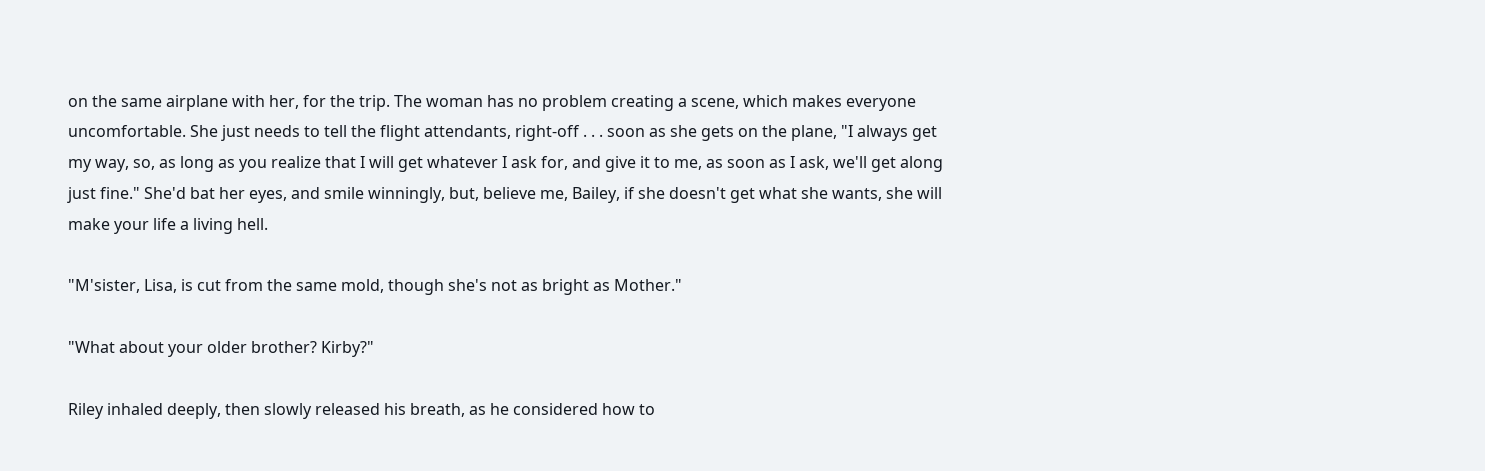on the same airplane with her, for the trip. The woman has no problem creating a scene, which makes everyone uncomfortable. She just needs to tell the flight attendants, right-off . . . soon as she gets on the plane, "I always get my way, so, as long as you realize that I will get whatever I ask for, and give it to me, as soon as I ask, we'll get along just fine." She'd bat her eyes, and smile winningly, but, believe me, Bailey, if she doesn't get what she wants, she will make your life a living hell.

"M'sister, Lisa, is cut from the same mold, though she's not as bright as Mother."

"What about your older brother? Kirby?"

Riley inhaled deeply, then slowly released his breath, as he considered how to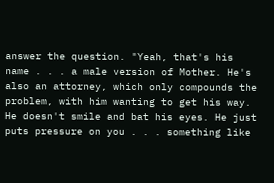answer the question. "Yeah, that's his name . . . a male version of Mother. He's also an attorney, which only compounds the problem, with him wanting to get his way. He doesn't smile and bat his eyes. He just puts pressure on you . . . something like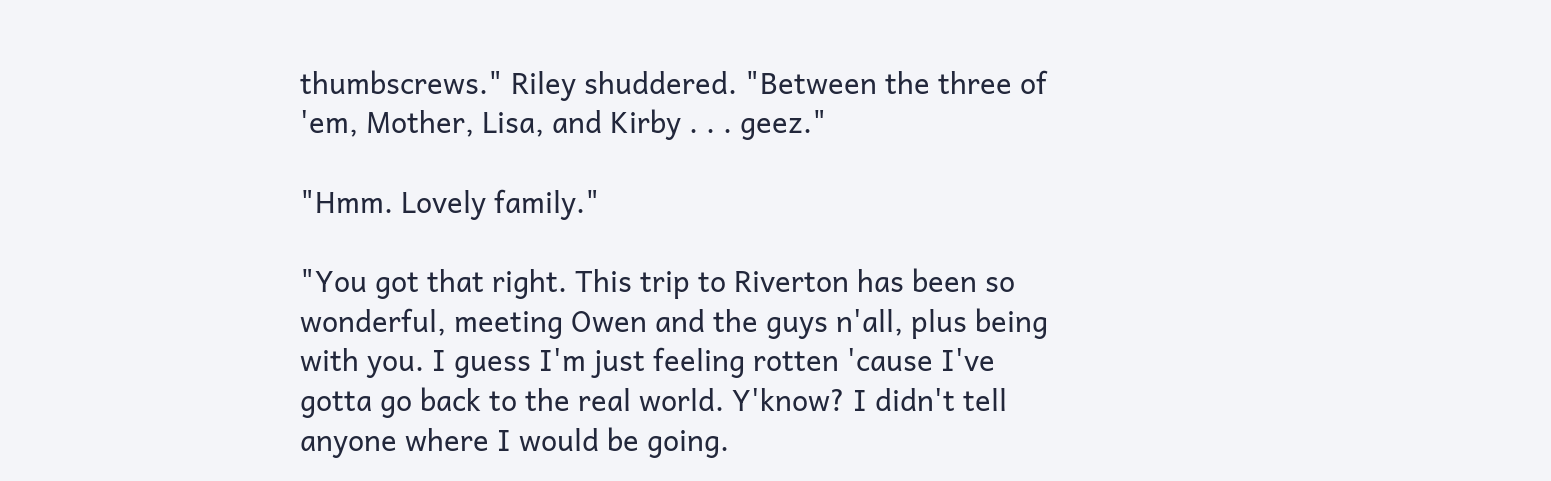thumbscrews." Riley shuddered. "Between the three of 'em, Mother, Lisa, and Kirby . . . geez."

"Hmm. Lovely family."

"You got that right. This trip to Riverton has been so wonderful, meeting Owen and the guys n'all, plus being with you. I guess I'm just feeling rotten 'cause I've gotta go back to the real world. Y'know? I didn't tell anyone where I would be going.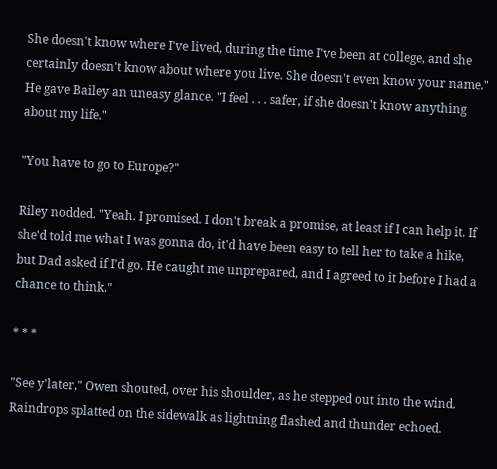She doesn't know where I've lived, during the time I've been at college, and she certainly doesn't know about where you live. She doesn't even know your name." He gave Bailey an uneasy glance. "I feel . . . safer, if she doesn't know anything about my life."

"You have to go to Europe?"

Riley nodded. "Yeah. I promised. I don't break a promise, at least if I can help it. If she'd told me what I was gonna do, it'd have been easy to tell her to take a hike, but Dad asked if I'd go. He caught me unprepared, and I agreed to it before I had a chance to think."

* * *

"See y'later," Owen shouted, over his shoulder, as he stepped out into the wind. Raindrops splatted on the sidewalk as lightning flashed and thunder echoed.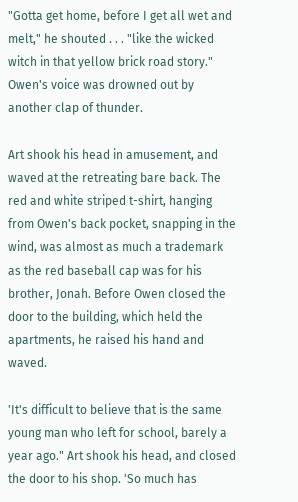"Gotta get home, before I get all wet and melt," he shouted . . . "like the wicked witch in that yellow brick road story." Owen's voice was drowned out by another clap of thunder.

Art shook his head in amusement, and waved at the retreating bare back. The red and white striped t-shirt, hanging from Owen's back pocket, snapping in the wind, was almost as much a trademark as the red baseball cap was for his brother, Jonah. Before Owen closed the door to the building, which held the apartments, he raised his hand and waved.

'It's difficult to believe that is the same young man who left for school, barely a year ago." Art shook his head, and closed the door to his shop. 'So much has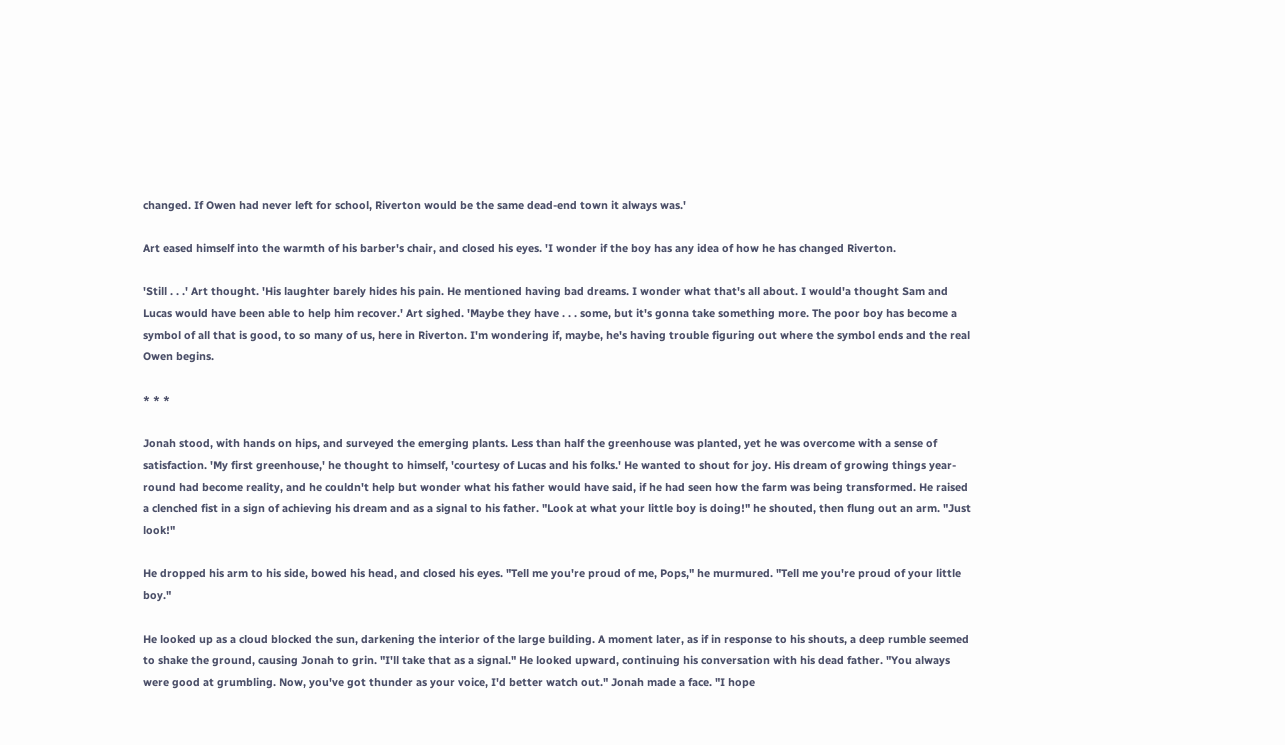changed. If Owen had never left for school, Riverton would be the same dead-end town it always was.'

Art eased himself into the warmth of his barber's chair, and closed his eyes. 'I wonder if the boy has any idea of how he has changed Riverton.

'Still . . .' Art thought. 'His laughter barely hides his pain. He mentioned having bad dreams. I wonder what that's all about. I would'a thought Sam and Lucas would have been able to help him recover.' Art sighed. 'Maybe they have . . . some, but it's gonna take something more. The poor boy has become a symbol of all that is good, to so many of us, here in Riverton. I'm wondering if, maybe, he's having trouble figuring out where the symbol ends and the real Owen begins.

* * *

Jonah stood, with hands on hips, and surveyed the emerging plants. Less than half the greenhouse was planted, yet he was overcome with a sense of satisfaction. 'My first greenhouse,' he thought to himself, 'courtesy of Lucas and his folks.' He wanted to shout for joy. His dream of growing things year-round had become reality, and he couldn't help but wonder what his father would have said, if he had seen how the farm was being transformed. He raised a clenched fist in a sign of achieving his dream and as a signal to his father. "Look at what your little boy is doing!" he shouted, then flung out an arm. "Just look!"

He dropped his arm to his side, bowed his head, and closed his eyes. "Tell me you're proud of me, Pops," he murmured. "Tell me you're proud of your little boy."

He looked up as a cloud blocked the sun, darkening the interior of the large building. A moment later, as if in response to his shouts, a deep rumble seemed to shake the ground, causing Jonah to grin. "I'll take that as a signal." He looked upward, continuing his conversation with his dead father. "You always were good at grumbling. Now, you've got thunder as your voice, I'd better watch out." Jonah made a face. "I hope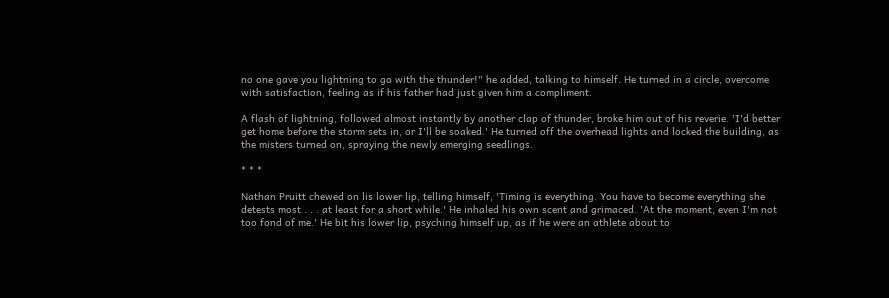no one gave you lightning to go with the thunder!" he added, talking to himself. He turned in a circle, overcome with satisfaction, feeling as if his father had just given him a compliment.

A flash of lightning, followed almost instantly by another clap of thunder, broke him out of his reverie. 'I'd better get home before the storm sets in, or I'll be soaked.' He turned off the overhead lights and locked the building, as the misters turned on, spraying the newly emerging seedlings.

* * *

Nathan Pruitt chewed on lis lower lip, telling himself, 'Timing is everything. You have to become everything she detests most . . . at least for a short while.' He inhaled his own scent and grimaced. 'At the moment, even I'm not too fond of me.' He bit his lower lip, psyching himself up, as if he were an athlete about to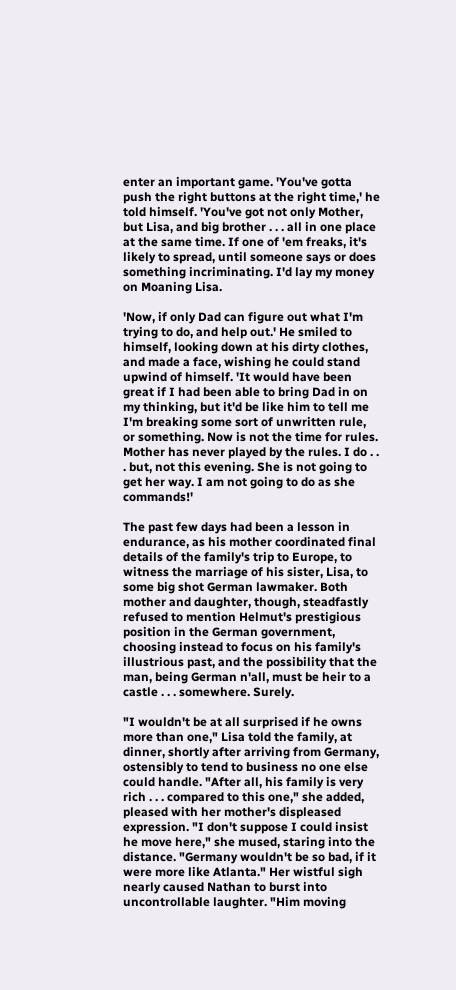enter an important game. 'You've gotta push the right buttons at the right time,' he told himself. 'You've got not only Mother, but Lisa, and big brother . . . all in one place at the same time. If one of 'em freaks, it's likely to spread, until someone says or does something incriminating. I'd lay my money on Moaning Lisa.

'Now, if only Dad can figure out what I'm trying to do, and help out.' He smiled to himself, looking down at his dirty clothes, and made a face, wishing he could stand upwind of himself. 'It would have been great if I had been able to bring Dad in on my thinking, but it'd be like him to tell me I'm breaking some sort of unwritten rule, or something. Now is not the time for rules. Mother has never played by the rules. I do . . . but, not this evening. She is not going to get her way. I am not going to do as she commands!'

The past few days had been a lesson in endurance, as his mother coordinated final details of the family's trip to Europe, to witness the marriage of his sister, Lisa, to some big shot German lawmaker. Both mother and daughter, though, steadfastly refused to mention Helmut's prestigious position in the German government, choosing instead to focus on his family's illustrious past, and the possibility that the man, being German n'all, must be heir to a castle . . . somewhere. Surely.

"I wouldn't be at all surprised if he owns more than one," Lisa told the family, at dinner, shortly after arriving from Germany, ostensibly to tend to business no one else could handle. "After all, his family is very rich . . . compared to this one," she added, pleased with her mother's displeased expression. "I don't suppose I could insist he move here," she mused, staring into the distance. "Germany wouldn't be so bad, if it were more like Atlanta." Her wistful sigh nearly caused Nathan to burst into uncontrollable laughter. "Him moving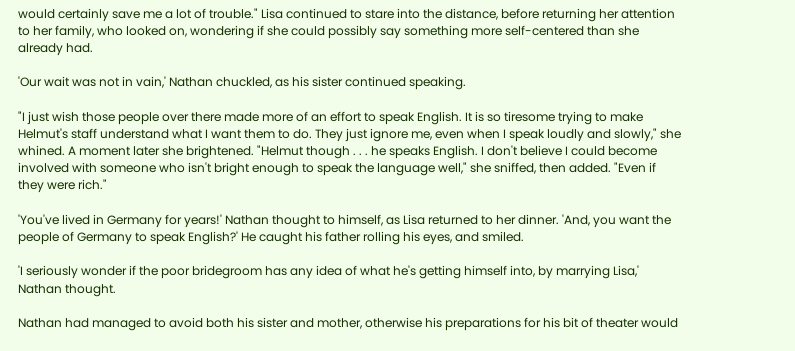would certainly save me a lot of trouble." Lisa continued to stare into the distance, before returning her attention to her family, who looked on, wondering if she could possibly say something more self-centered than she already had.

'Our wait was not in vain,' Nathan chuckled, as his sister continued speaking.

"I just wish those people over there made more of an effort to speak English. It is so tiresome trying to make Helmut's staff understand what I want them to do. They just ignore me, even when I speak loudly and slowly," she whined. A moment later she brightened. "Helmut though . . . he speaks English. I don't believe I could become involved with someone who isn't bright enough to speak the language well," she sniffed, then added. "Even if they were rich."

'You've lived in Germany for years!' Nathan thought to himself, as Lisa returned to her dinner. 'And, you want the people of Germany to speak English?' He caught his father rolling his eyes, and smiled.

'I seriously wonder if the poor bridegroom has any idea of what he's getting himself into, by marrying Lisa,' Nathan thought.

Nathan had managed to avoid both his sister and mother, otherwise his preparations for his bit of theater would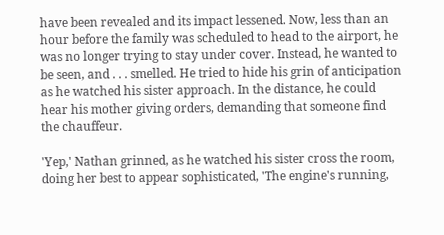have been revealed and its impact lessened. Now, less than an hour before the family was scheduled to head to the airport, he was no longer trying to stay under cover. Instead, he wanted to be seen, and . . . smelled. He tried to hide his grin of anticipation as he watched his sister approach. In the distance, he could hear his mother giving orders, demanding that someone find the chauffeur.

'Yep,' Nathan grinned, as he watched his sister cross the room, doing her best to appear sophisticated, 'The engine's running,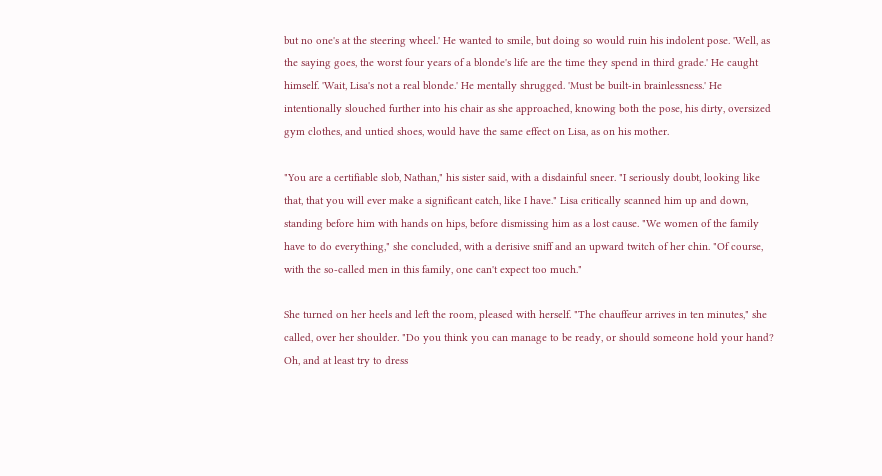but no one's at the steering wheel.' He wanted to smile, but doing so would ruin his indolent pose. 'Well, as the saying goes, the worst four years of a blonde's life are the time they spend in third grade.' He caught himself. 'Wait, Lisa's not a real blonde.' He mentally shrugged. 'Must be built-in brainlessness.' He intentionally slouched further into his chair as she approached, knowing both the pose, his dirty, oversized gym clothes, and untied shoes, would have the same effect on Lisa, as on his mother.

"You are a certifiable slob, Nathan," his sister said, with a disdainful sneer. "I seriously doubt, looking like that, that you will ever make a significant catch, like I have." Lisa critically scanned him up and down, standing before him with hands on hips, before dismissing him as a lost cause. "We women of the family have to do everything," she concluded, with a derisive sniff and an upward twitch of her chin. "Of course, with the so-called men in this family, one can't expect too much."

She turned on her heels and left the room, pleased with herself. "The chauffeur arrives in ten minutes," she called, over her shoulder. "Do you think you can manage to be ready, or should someone hold your hand? Oh, and at least try to dress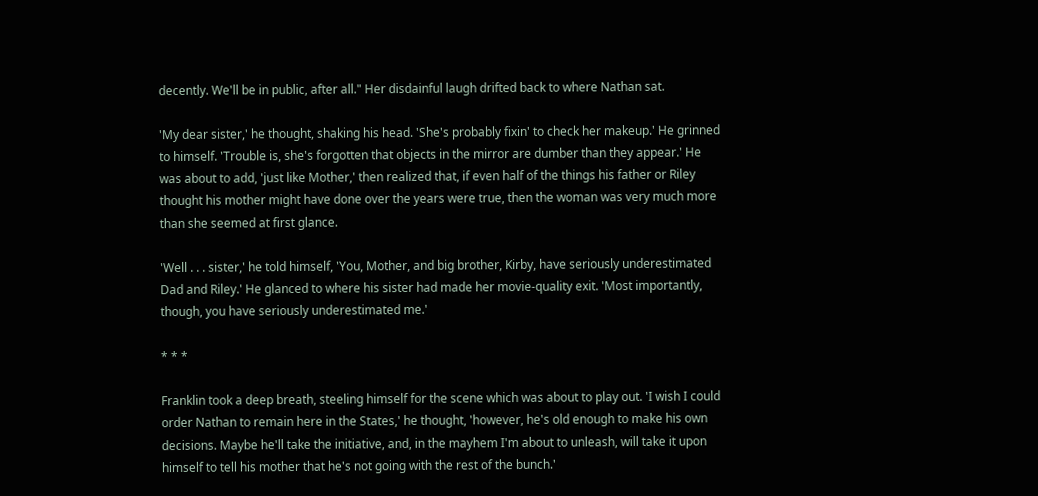decently. We'll be in public, after all." Her disdainful laugh drifted back to where Nathan sat.

'My dear sister,' he thought, shaking his head. 'She's probably fixin' to check her makeup.' He grinned to himself. 'Trouble is, she's forgotten that objects in the mirror are dumber than they appear.' He was about to add, 'just like Mother,' then realized that, if even half of the things his father or Riley thought his mother might have done over the years were true, then the woman was very much more than she seemed at first glance.

'Well . . . sister,' he told himself, 'You, Mother, and big brother, Kirby, have seriously underestimated Dad and Riley.' He glanced to where his sister had made her movie-quality exit. 'Most importantly, though, you have seriously underestimated me.'

* * *

Franklin took a deep breath, steeling himself for the scene which was about to play out. 'I wish I could order Nathan to remain here in the States,' he thought, 'however, he's old enough to make his own decisions. Maybe he'll take the initiative, and, in the mayhem I'm about to unleash, will take it upon himself to tell his mother that he's not going with the rest of the bunch.'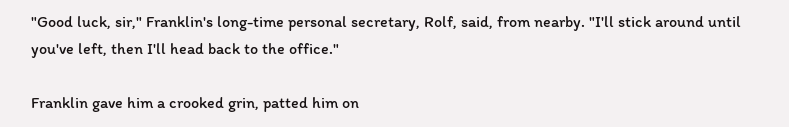"Good luck, sir," Franklin's long-time personal secretary, Rolf, said, from nearby. "I'll stick around until you've left, then I'll head back to the office."

Franklin gave him a crooked grin, patted him on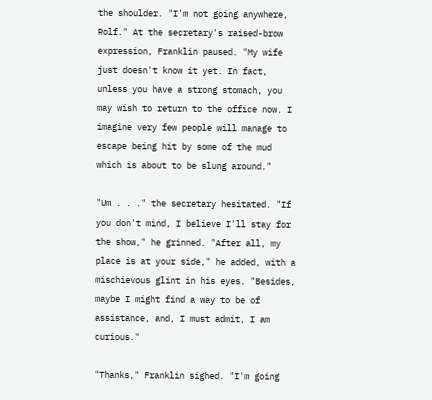the shoulder. "I'm not going anywhere, Rolf." At the secretary's raised-brow expression, Franklin paused. "My wife just doesn't know it yet. In fact, unless you have a strong stomach, you may wish to return to the office now. I imagine very few people will manage to escape being hit by some of the mud which is about to be slung around."

"Um . . ." the secretary hesitated. "If you don't mind, I believe I'll stay for the show," he grinned. "After all, my place is at your side," he added, with a mischievous glint in his eyes. "Besides, maybe I might find a way to be of assistance, and, I must admit, I am curious."

"Thanks," Franklin sighed. "I'm going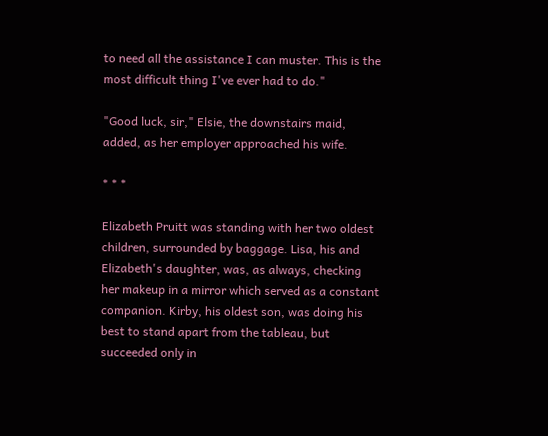to need all the assistance I can muster. This is the most difficult thing I've ever had to do."

"Good luck, sir," Elsie, the downstairs maid, added, as her employer approached his wife.

* * *

Elizabeth Pruitt was standing with her two oldest children, surrounded by baggage. Lisa, his and Elizabeth's daughter, was, as always, checking her makeup in a mirror which served as a constant companion. Kirby, his oldest son, was doing his best to stand apart from the tableau, but succeeded only in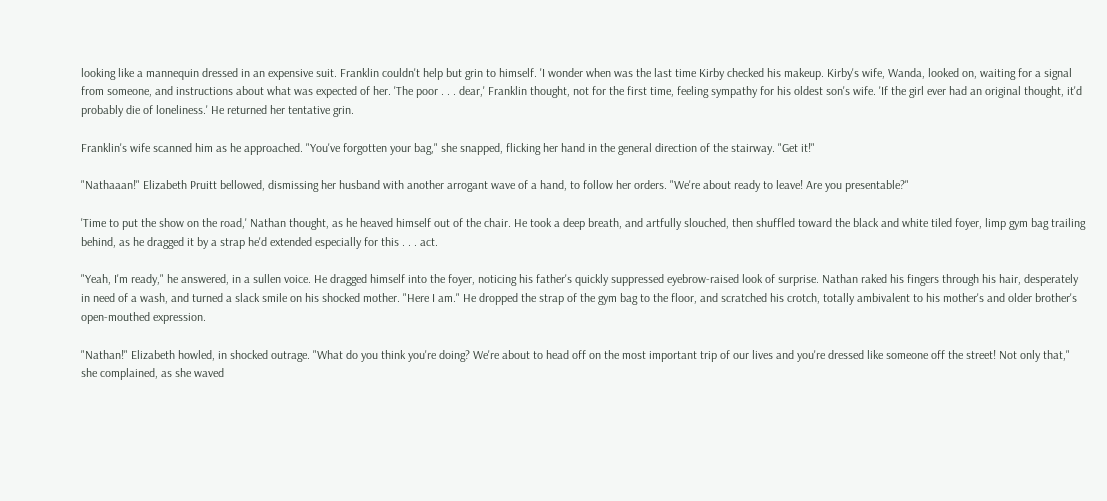looking like a mannequin dressed in an expensive suit. Franklin couldn't help but grin to himself. 'I wonder when was the last time Kirby checked his makeup. Kirby's wife, Wanda, looked on, waiting for a signal from someone, and instructions about what was expected of her. 'The poor . . . dear,' Franklin thought, not for the first time, feeling sympathy for his oldest son's wife. 'If the girl ever had an original thought, it'd probably die of loneliness.' He returned her tentative grin.

Franklin's wife scanned him as he approached. "You've forgotten your bag," she snapped, flicking her hand in the general direction of the stairway. "Get it!"

"Nathaaan!" Elizabeth Pruitt bellowed, dismissing her husband with another arrogant wave of a hand, to follow her orders. "We're about ready to leave! Are you presentable?"

'Time to put the show on the road,' Nathan thought, as he heaved himself out of the chair. He took a deep breath, and artfully slouched, then shuffled toward the black and white tiled foyer, limp gym bag trailing behind, as he dragged it by a strap he'd extended especially for this . . . act.

"Yeah, I'm ready," he answered, in a sullen voice. He dragged himself into the foyer, noticing his father's quickly suppressed eyebrow-raised look of surprise. Nathan raked his fingers through his hair, desperately in need of a wash, and turned a slack smile on his shocked mother. "Here I am." He dropped the strap of the gym bag to the floor, and scratched his crotch, totally ambivalent to his mother's and older brother's open-mouthed expression.

"Nathan!" Elizabeth howled, in shocked outrage. "What do you think you're doing? We're about to head off on the most important trip of our lives and you're dressed like someone off the street! Not only that," she complained, as she waved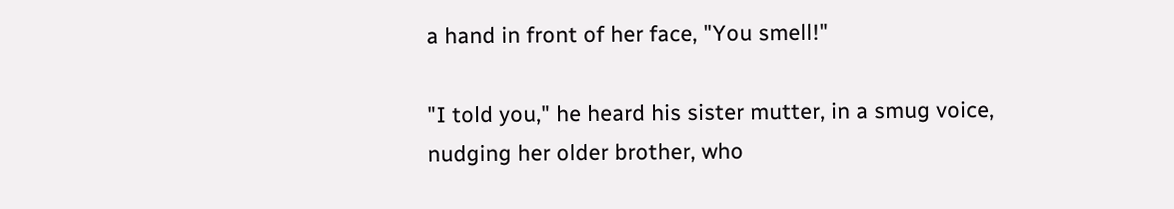a hand in front of her face, "You smell!"

"I told you," he heard his sister mutter, in a smug voice, nudging her older brother, who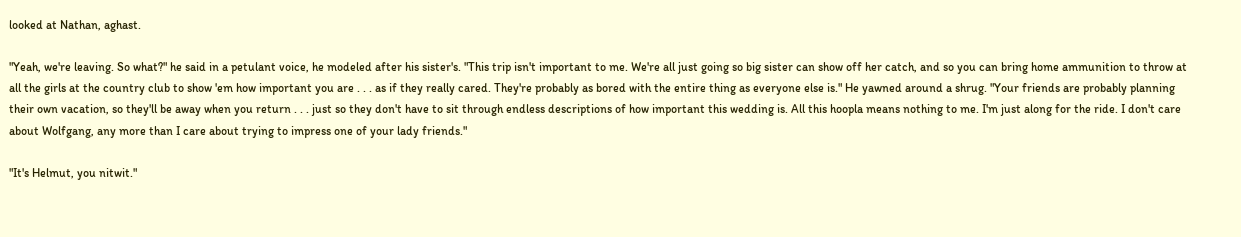looked at Nathan, aghast.

"Yeah, we're leaving. So what?" he said in a petulant voice, he modeled after his sister's. "This trip isn't important to me. We're all just going so big sister can show off her catch, and so you can bring home ammunition to throw at all the girls at the country club to show 'em how important you are . . . as if they really cared. They're probably as bored with the entire thing as everyone else is." He yawned around a shrug. "Your friends are probably planning their own vacation, so they'll be away when you return . . . just so they don't have to sit through endless descriptions of how important this wedding is. All this hoopla means nothing to me. I'm just along for the ride. I don't care about Wolfgang, any more than I care about trying to impress one of your lady friends."

"It's Helmut, you nitwit."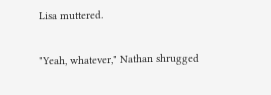Lisa muttered.

"Yeah, whatever," Nathan shrugged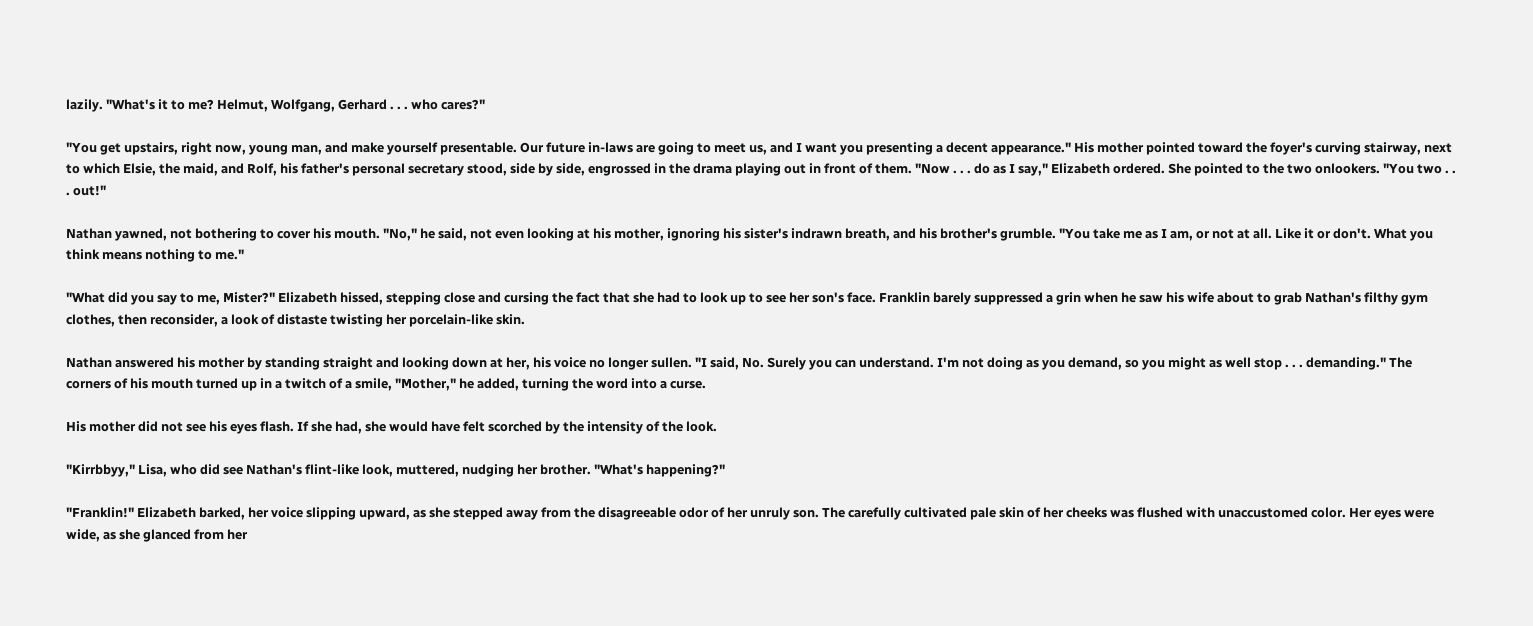lazily. "What's it to me? Helmut, Wolfgang, Gerhard . . . who cares?"

"You get upstairs, right now, young man, and make yourself presentable. Our future in-laws are going to meet us, and I want you presenting a decent appearance." His mother pointed toward the foyer's curving stairway, next to which Elsie, the maid, and Rolf, his father's personal secretary stood, side by side, engrossed in the drama playing out in front of them. "Now . . . do as I say," Elizabeth ordered. She pointed to the two onlookers. "You two . . . out!"

Nathan yawned, not bothering to cover his mouth. "No," he said, not even looking at his mother, ignoring his sister's indrawn breath, and his brother's grumble. "You take me as I am, or not at all. Like it or don't. What you think means nothing to me."

"What did you say to me, Mister?" Elizabeth hissed, stepping close and cursing the fact that she had to look up to see her son's face. Franklin barely suppressed a grin when he saw his wife about to grab Nathan's filthy gym clothes, then reconsider, a look of distaste twisting her porcelain-like skin.

Nathan answered his mother by standing straight and looking down at her, his voice no longer sullen. "I said, No. Surely you can understand. I'm not doing as you demand, so you might as well stop . . . demanding." The corners of his mouth turned up in a twitch of a smile, "Mother," he added, turning the word into a curse.

His mother did not see his eyes flash. If she had, she would have felt scorched by the intensity of the look.

"Kirrbbyy," Lisa, who did see Nathan's flint-like look, muttered, nudging her brother. "What's happening?"

"Franklin!" Elizabeth barked, her voice slipping upward, as she stepped away from the disagreeable odor of her unruly son. The carefully cultivated pale skin of her cheeks was flushed with unaccustomed color. Her eyes were wide, as she glanced from her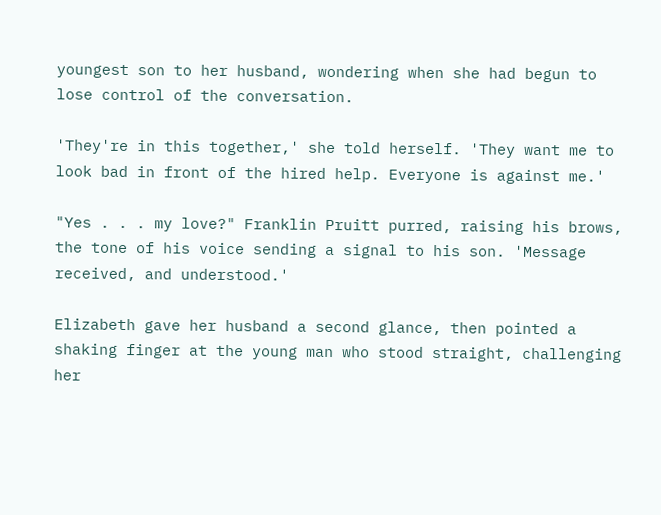youngest son to her husband, wondering when she had begun to lose control of the conversation.

'They're in this together,' she told herself. 'They want me to look bad in front of the hired help. Everyone is against me.'

"Yes . . . my love?" Franklin Pruitt purred, raising his brows, the tone of his voice sending a signal to his son. 'Message received, and understood.'

Elizabeth gave her husband a second glance, then pointed a shaking finger at the young man who stood straight, challenging her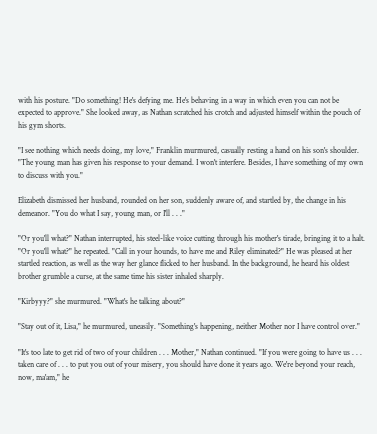with his posture. "Do something! He's defying me. He's behaving in a way in which even you can not be expected to approve." She looked away, as Nathan scratched his crotch and adjusted himself within the pouch of his gym shorts.

"I see nothing which needs doing, my love," Franklin murmured, casually resting a hand on his son's shoulder. "The young man has given his response to your demand. I won't interfere. Besides, I have something of my own to discuss with you."

Elizabeth dismissed her husband, rounded on her son, suddenly aware of, and startled by, the change in his demeanor. "You do what I say, young man, or I'll . . ."

"Or you'll what?" Nathan interrupted, his steel-like voice cutting through his mother's tirade, bringing it to a halt. "Or you'll what?" he repeated. "Call in your hounds, to have me and Riley eliminated?" He was pleased at her startled reaction, as well as the way her glance flicked to her husband. In the background, he heard his oldest brother grumble a curse, at the same time his sister inhaled sharply.

"Kirbyyy?" she murmured. "What's he talking about?"

"Stay out of it, Lisa," he murmured, uneasily. "Something's happening, neither Mother nor I have control over."

"It's too late to get rid of two of your children . . . Mother," Nathan continued. "If you were going to have us . . . taken care of . . . to put you out of your misery, you should have done it years ago. We're beyond your reach, now, ma'am," he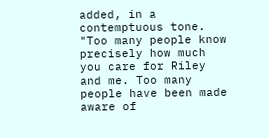added, in a contemptuous tone. "Too many people know precisely how much you care for Riley and me. Too many people have been made aware of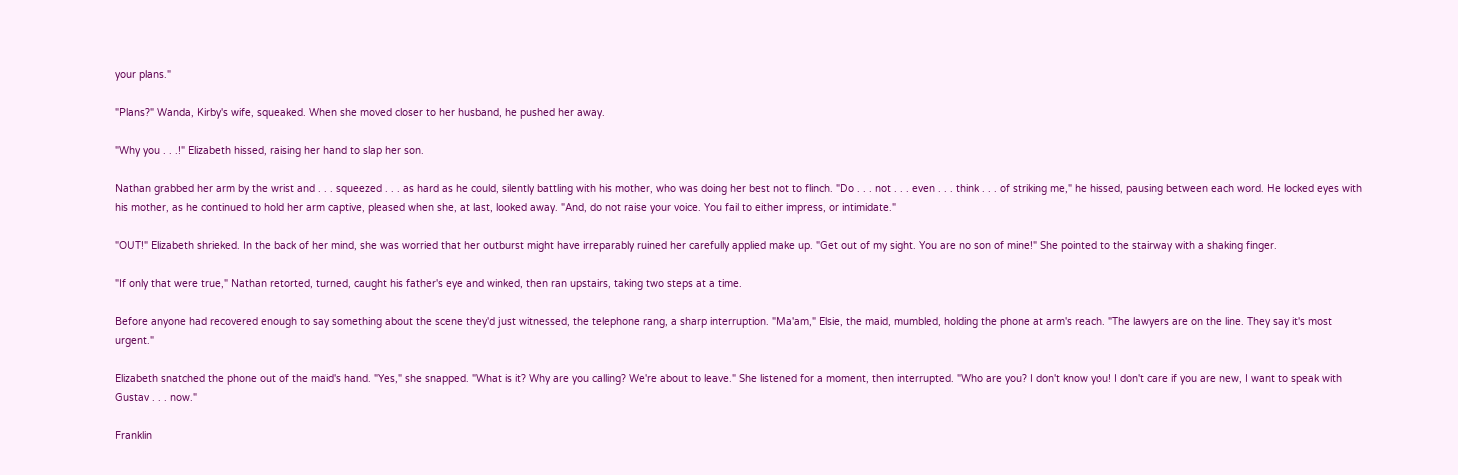your plans."

"Plans?" Wanda, Kirby's wife, squeaked. When she moved closer to her husband, he pushed her away.

"Why you . . .!" Elizabeth hissed, raising her hand to slap her son.

Nathan grabbed her arm by the wrist and . . . squeezed . . . as hard as he could, silently battling with his mother, who was doing her best not to flinch. "Do . . . not . . . even . . . think . . . of striking me," he hissed, pausing between each word. He locked eyes with his mother, as he continued to hold her arm captive, pleased when she, at last, looked away. "And, do not raise your voice. You fail to either impress, or intimidate."

"OUT!" Elizabeth shrieked. In the back of her mind, she was worried that her outburst might have irreparably ruined her carefully applied make up. "Get out of my sight. You are no son of mine!" She pointed to the stairway with a shaking finger.

"If only that were true," Nathan retorted, turned, caught his father's eye and winked, then ran upstairs, taking two steps at a time.

Before anyone had recovered enough to say something about the scene they'd just witnessed, the telephone rang, a sharp interruption. "Ma'am," Elsie, the maid, mumbled, holding the phone at arm's reach. "The lawyers are on the line. They say it's most urgent."

Elizabeth snatched the phone out of the maid's hand. "Yes," she snapped. "What is it? Why are you calling? We're about to leave." She listened for a moment, then interrupted. "Who are you? I don't know you! I don't care if you are new, I want to speak with Gustav . . . now."

Franklin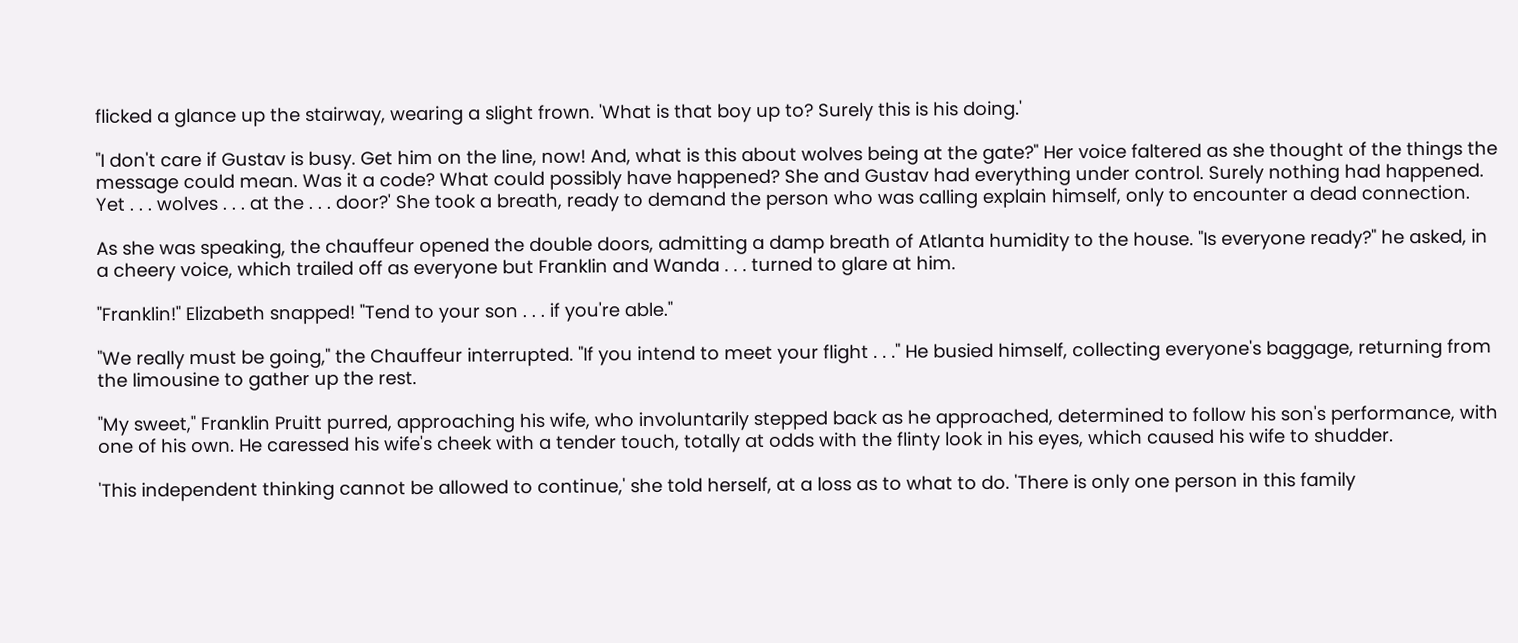flicked a glance up the stairway, wearing a slight frown. 'What is that boy up to? Surely this is his doing.'

"I don't care if Gustav is busy. Get him on the line, now! And, what is this about wolves being at the gate?" Her voice faltered as she thought of the things the message could mean. Was it a code? What could possibly have happened? She and Gustav had everything under control. Surely nothing had happened. Yet . . . wolves . . . at the . . . door?' She took a breath, ready to demand the person who was calling explain himself, only to encounter a dead connection.

As she was speaking, the chauffeur opened the double doors, admitting a damp breath of Atlanta humidity to the house. "Is everyone ready?" he asked, in a cheery voice, which trailed off as everyone but Franklin and Wanda . . . turned to glare at him.

"Franklin!" Elizabeth snapped! "Tend to your son . . . if you're able."

"We really must be going," the Chauffeur interrupted. "If you intend to meet your flight . . ." He busied himself, collecting everyone's baggage, returning from the limousine to gather up the rest.

"My sweet," Franklin Pruitt purred, approaching his wife, who involuntarily stepped back as he approached, determined to follow his son's performance, with one of his own. He caressed his wife's cheek with a tender touch, totally at odds with the flinty look in his eyes, which caused his wife to shudder.

'This independent thinking cannot be allowed to continue,' she told herself, at a loss as to what to do. 'There is only one person in this family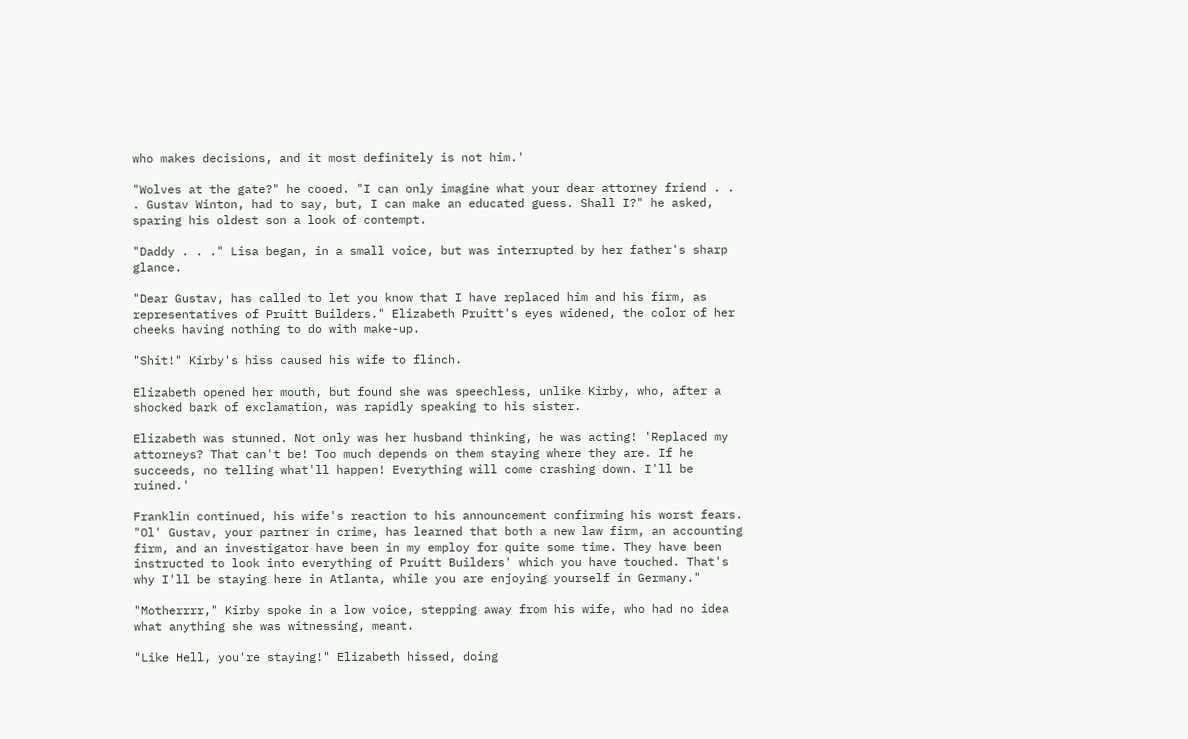who makes decisions, and it most definitely is not him.'

"Wolves at the gate?" he cooed. "I can only imagine what your dear attorney friend . . . Gustav Winton, had to say, but, I can make an educated guess. Shall I?" he asked, sparing his oldest son a look of contempt.

"Daddy . . ." Lisa began, in a small voice, but was interrupted by her father's sharp glance.

"Dear Gustav, has called to let you know that I have replaced him and his firm, as representatives of Pruitt Builders." Elizabeth Pruitt's eyes widened, the color of her cheeks having nothing to do with make-up.

"Shit!" Kirby's hiss caused his wife to flinch.

Elizabeth opened her mouth, but found she was speechless, unlike Kirby, who, after a shocked bark of exclamation, was rapidly speaking to his sister.

Elizabeth was stunned. Not only was her husband thinking, he was acting! 'Replaced my attorneys? That can't be! Too much depends on them staying where they are. If he succeeds, no telling what'll happen! Everything will come crashing down. I'll be ruined.'

Franklin continued, his wife's reaction to his announcement confirming his worst fears. "Ol' Gustav, your partner in crime, has learned that both a new law firm, an accounting firm, and an investigator have been in my employ for quite some time. They have been instructed to look into everything of Pruitt Builders' which you have touched. That's why I'll be staying here in Atlanta, while you are enjoying yourself in Germany."

"Motherrrr," Kirby spoke in a low voice, stepping away from his wife, who had no idea what anything she was witnessing, meant.

"Like Hell, you're staying!" Elizabeth hissed, doing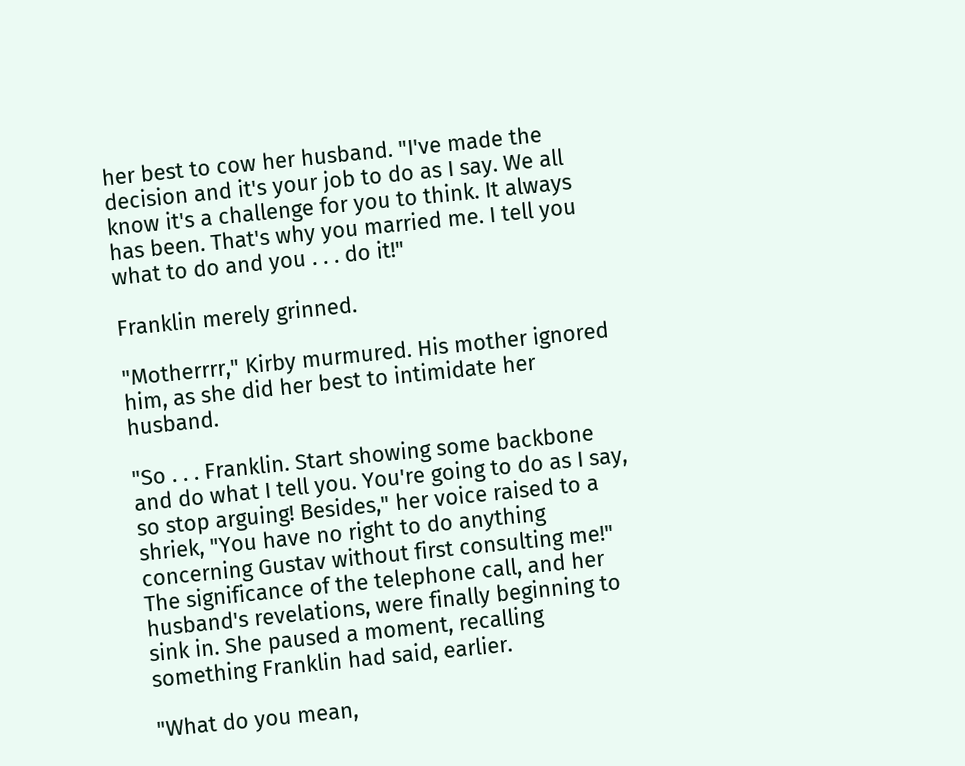her best to cow her husband. "I've made the decision and it's your job to do as I say. We all know it's a challenge for you to think. It always has been. That's why you married me. I tell you what to do and you . . . do it!"

Franklin merely grinned.

"Motherrrr," Kirby murmured. His mother ignored him, as she did her best to intimidate her husband.

"So . . . Franklin. Start showing some backbone and do what I tell you. You're going to do as I say, so stop arguing! Besides," her voice raised to a shriek, "You have no right to do anything concerning Gustav without first consulting me!" The significance of the telephone call, and her husband's revelations, were finally beginning to sink in. She paused a moment, recalling something Franklin had said, earlier.

"What do you mean,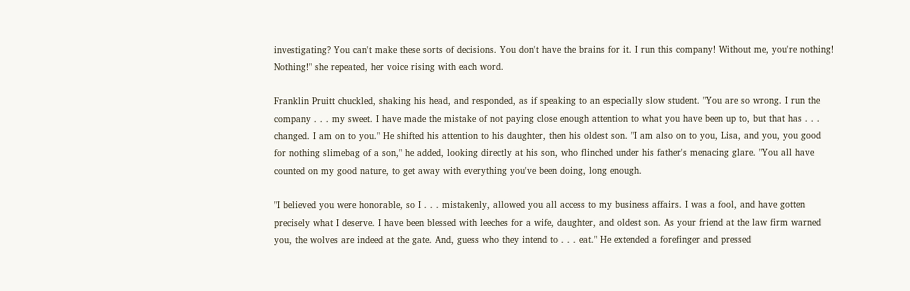investigating? You can't make these sorts of decisions. You don't have the brains for it. I run this company! Without me, you're nothing! Nothing!" she repeated, her voice rising with each word.

Franklin Pruitt chuckled, shaking his head, and responded, as if speaking to an especially slow student. "You are so wrong. I run the company . . . my sweet. I have made the mistake of not paying close enough attention to what you have been up to, but that has . . . changed. I am on to you." He shifted his attention to his daughter, then his oldest son. "I am also on to you, Lisa, and you, you good for nothing slimebag of a son," he added, looking directly at his son, who flinched under his father's menacing glare. "You all have counted on my good nature, to get away with everything you've been doing, long enough.

"I believed you were honorable, so I . . . mistakenly, allowed you all access to my business affairs. I was a fool, and have gotten precisely what I deserve. I have been blessed with leeches for a wife, daughter, and oldest son. As your friend at the law firm warned you, the wolves are indeed at the gate. And, guess who they intend to . . . eat." He extended a forefinger and pressed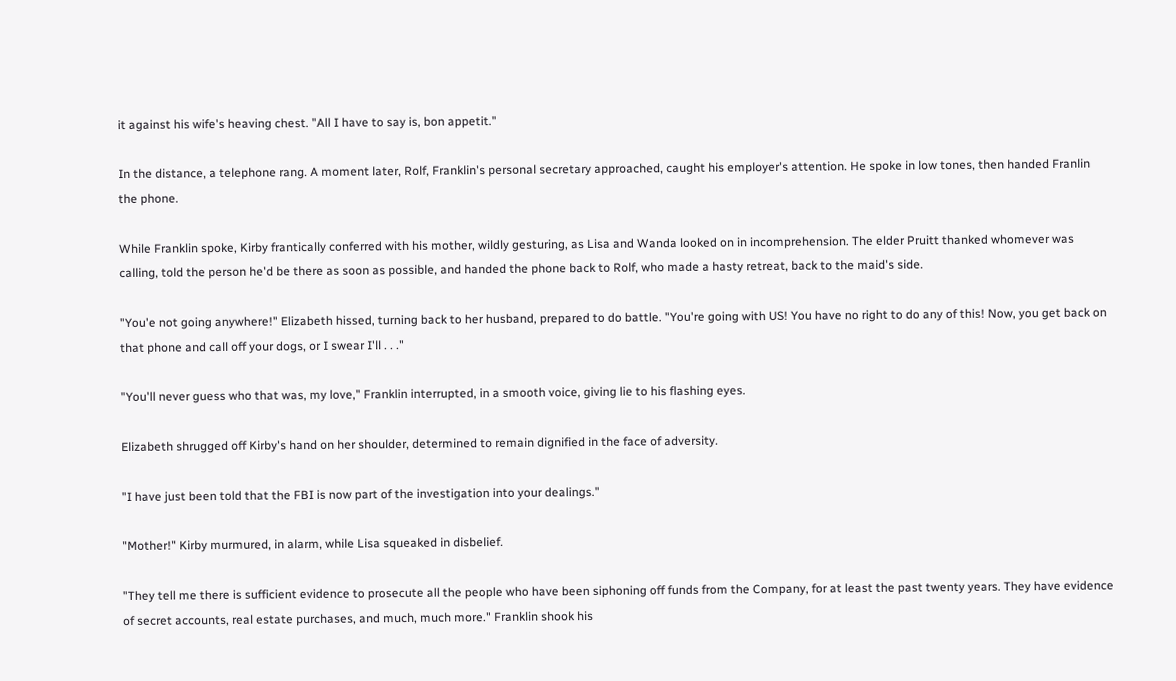it against his wife's heaving chest. "All I have to say is, bon appetit."

In the distance, a telephone rang. A moment later, Rolf, Franklin's personal secretary approached, caught his employer's attention. He spoke in low tones, then handed Franlin the phone.

While Franklin spoke, Kirby frantically conferred with his mother, wildly gesturing, as Lisa and Wanda looked on in incomprehension. The elder Pruitt thanked whomever was calling, told the person he'd be there as soon as possible, and handed the phone back to Rolf, who made a hasty retreat, back to the maid's side.

"You'e not going anywhere!" Elizabeth hissed, turning back to her husband, prepared to do battle. "You're going with US! You have no right to do any of this! Now, you get back on that phone and call off your dogs, or I swear I'll . . ."

"You'll never guess who that was, my love," Franklin interrupted, in a smooth voice, giving lie to his flashing eyes.

Elizabeth shrugged off Kirby's hand on her shoulder, determined to remain dignified in the face of adversity.

"I have just been told that the FBI is now part of the investigation into your dealings."

"Mother!" Kirby murmured, in alarm, while Lisa squeaked in disbelief.

"They tell me there is sufficient evidence to prosecute all the people who have been siphoning off funds from the Company, for at least the past twenty years. They have evidence of secret accounts, real estate purchases, and much, much more." Franklin shook his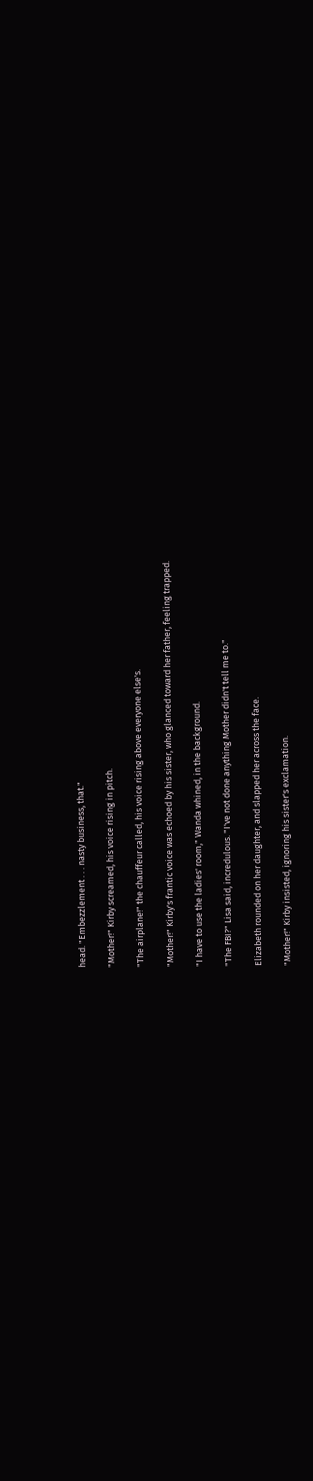head. "Embezzlement . . . nasty business, that."

"Mother!" Kirby screamed, his voice rising in pitch.

"The airplane!" the chauffeur called, his voice rising above everyone else's.

"Mother!" Kirby's frantic voice was echoed by his sister, who glanced toward her father, feeling trapped.

"I have to use the ladies' room," Wanda whined, in the background.

"The FBI?" Lisa said, incredulous. "I've not done anything Mother didn't tell me to."

Elizabeth rounded on her daughter, and slapped her across the face.

"Mother!" Kirby insisted, ignoring his sister's exclamation.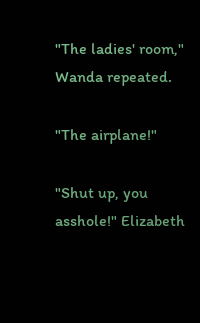"The ladies' room," Wanda repeated.

"The airplane!"

"Shut up, you asshole!" Elizabeth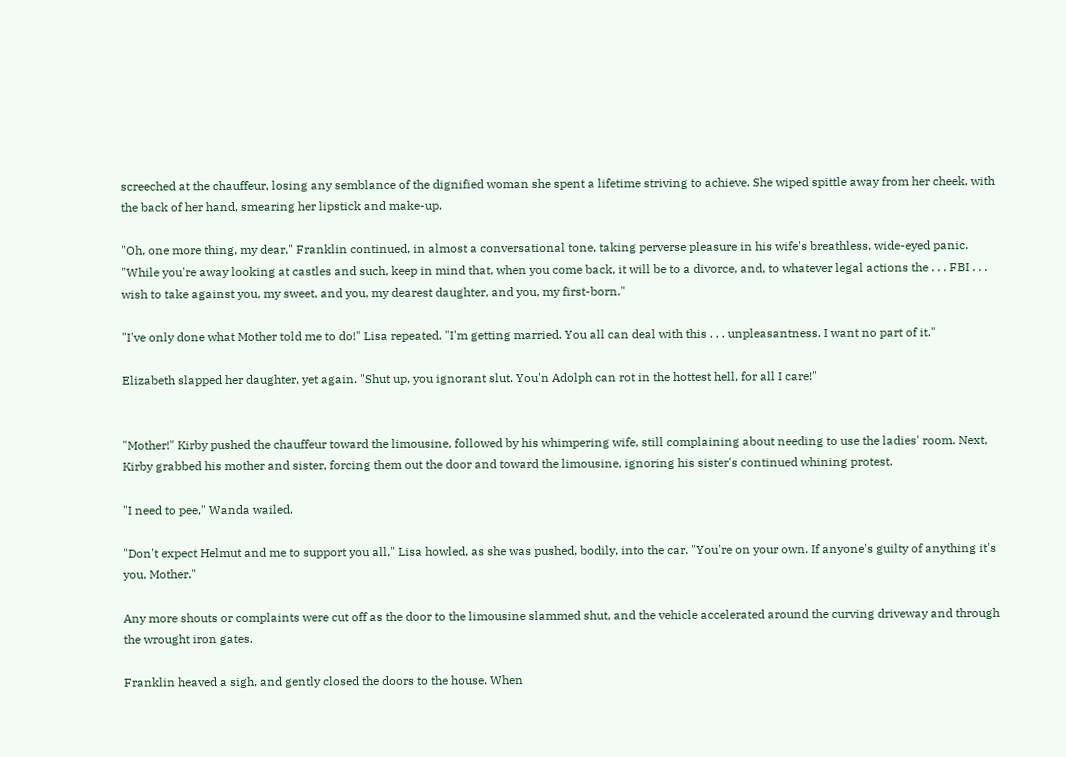screeched at the chauffeur, losing any semblance of the dignified woman she spent a lifetime striving to achieve. She wiped spittle away from her cheek, with the back of her hand, smearing her lipstick and make-up.

"Oh, one more thing, my dear," Franklin continued, in almost a conversational tone, taking perverse pleasure in his wife's breathless, wide-eyed panic. "While you're away looking at castles and such, keep in mind that, when you come back, it will be to a divorce, and, to whatever legal actions the . . . FBI . . . wish to take against you, my sweet, and you, my dearest daughter, and you, my first-born."

"I've only done what Mother told me to do!" Lisa repeated. "I'm getting married. You all can deal with this . . . unpleasantness. I want no part of it."

Elizabeth slapped her daughter, yet again. "Shut up, you ignorant slut. You'n Adolph can rot in the hottest hell, for all I care!"


"Mother!" Kirby pushed the chauffeur toward the limousine, followed by his whimpering wife, still complaining about needing to use the ladies' room. Next, Kirby grabbed his mother and sister, forcing them out the door and toward the limousine, ignoring his sister's continued whining protest.

"I need to pee," Wanda wailed.

"Don't expect Helmut and me to support you all," Lisa howled, as she was pushed, bodily, into the car. "You're on your own. If anyone's guilty of anything it's you, Mother."

Any more shouts or complaints were cut off as the door to the limousine slammed shut, and the vehicle accelerated around the curving driveway and through the wrought iron gates.

Franklin heaved a sigh, and gently closed the doors to the house. When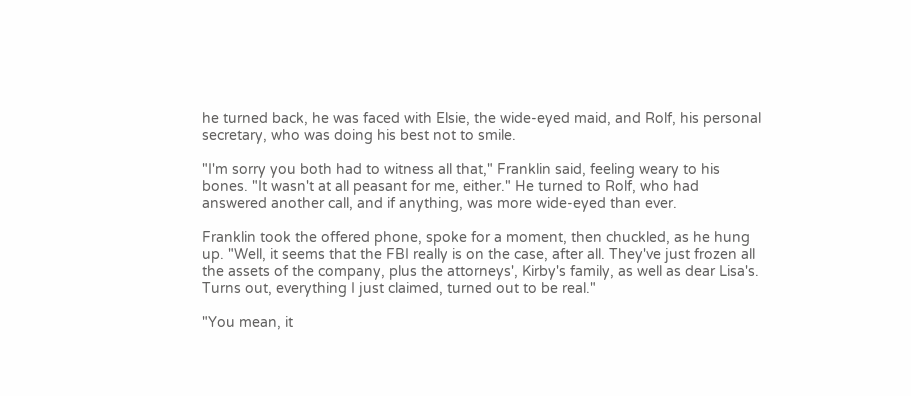he turned back, he was faced with Elsie, the wide-eyed maid, and Rolf, his personal secretary, who was doing his best not to smile.

"I'm sorry you both had to witness all that," Franklin said, feeling weary to his bones. "It wasn't at all peasant for me, either." He turned to Rolf, who had answered another call, and if anything, was more wide-eyed than ever.

Franklin took the offered phone, spoke for a moment, then chuckled, as he hung up. "Well, it seems that the FBI really is on the case, after all. They've just frozen all the assets of the company, plus the attorneys', Kirby's family, as well as dear Lisa's. Turns out, everything I just claimed, turned out to be real."

"You mean, it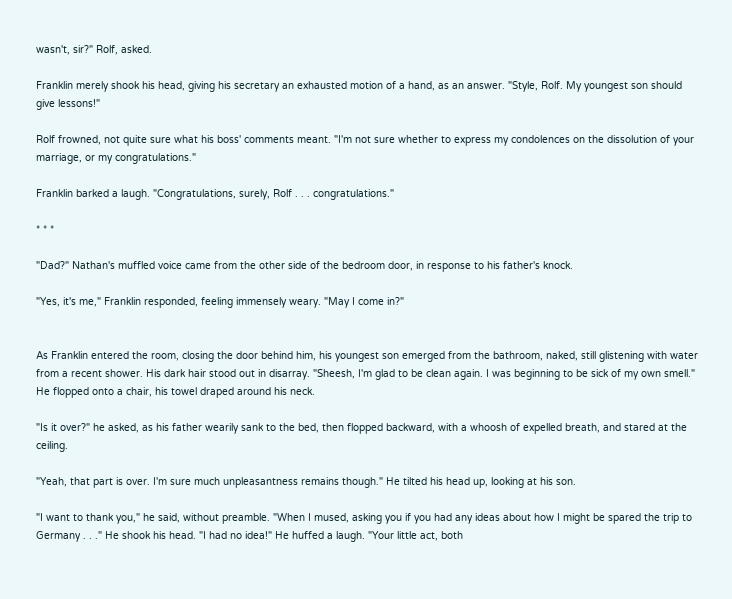wasn't, sir?" Rolf, asked.

Franklin merely shook his head, giving his secretary an exhausted motion of a hand, as an answer. "Style, Rolf. My youngest son should give lessons!"

Rolf frowned, not quite sure what his boss' comments meant. "I'm not sure whether to express my condolences on the dissolution of your marriage, or my congratulations."

Franklin barked a laugh. "Congratulations, surely, Rolf . . . congratulations."

* * *

"Dad?" Nathan's muffled voice came from the other side of the bedroom door, in response to his father's knock.

"Yes, it's me," Franklin responded, feeling immensely weary. "May I come in?"


As Franklin entered the room, closing the door behind him, his youngest son emerged from the bathroom, naked, still glistening with water from a recent shower. His dark hair stood out in disarray. "Sheesh, I'm glad to be clean again. I was beginning to be sick of my own smell." He flopped onto a chair, his towel draped around his neck.

"Is it over?" he asked, as his father wearily sank to the bed, then flopped backward, with a whoosh of expelled breath, and stared at the ceiling.

"Yeah, that part is over. I'm sure much unpleasantness remains though." He tilted his head up, looking at his son.

"I want to thank you," he said, without preamble. "When I mused, asking you if you had any ideas about how I might be spared the trip to Germany . . ." He shook his head. "I had no idea!" He huffed a laugh. "Your little act, both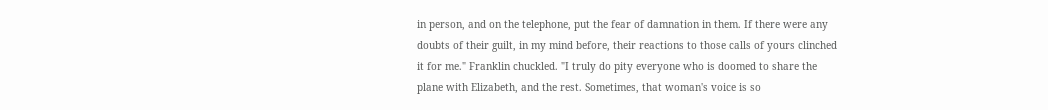in person, and on the telephone, put the fear of damnation in them. If there were any doubts of their guilt, in my mind before, their reactions to those calls of yours clinched it for me." Franklin chuckled. "I truly do pity everyone who is doomed to share the plane with Elizabeth, and the rest. Sometimes, that woman's voice is so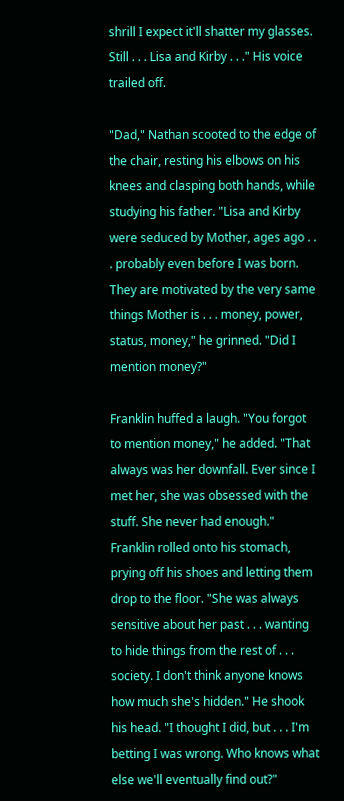shrill I expect it'll shatter my glasses. Still . . . Lisa and Kirby . . ." His voice trailed off.

"Dad," Nathan scooted to the edge of the chair, resting his elbows on his knees and clasping both hands, while studying his father. "Lisa and Kirby were seduced by Mother, ages ago . . . probably even before I was born. They are motivated by the very same things Mother is . . . money, power, status, money," he grinned. "Did I mention money?"

Franklin huffed a laugh. "You forgot to mention money," he added. "That always was her downfall. Ever since I met her, she was obsessed with the stuff. She never had enough." Franklin rolled onto his stomach, prying off his shoes and letting them drop to the floor. "She was always sensitive about her past . . . wanting to hide things from the rest of . . . society. I don't think anyone knows how much she's hidden." He shook his head. "I thought I did, but . . . I'm betting I was wrong. Who knows what else we'll eventually find out?"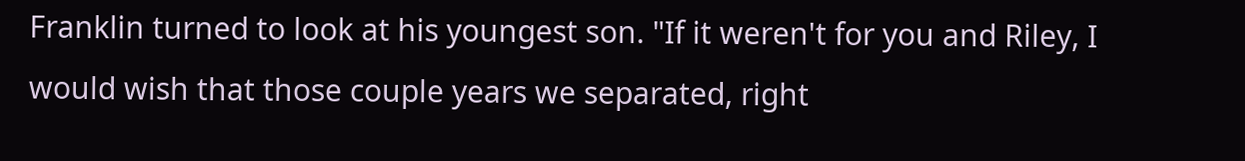Franklin turned to look at his youngest son. "If it weren't for you and Riley, I would wish that those couple years we separated, right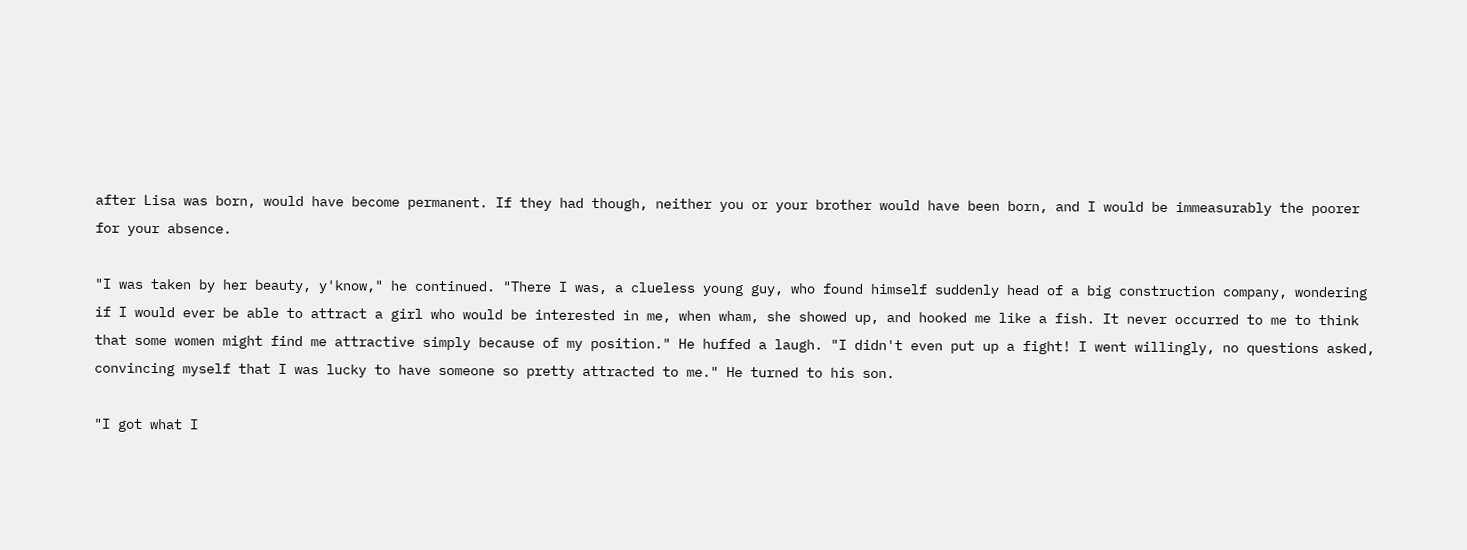after Lisa was born, would have become permanent. If they had though, neither you or your brother would have been born, and I would be immeasurably the poorer for your absence.

"I was taken by her beauty, y'know," he continued. "There I was, a clueless young guy, who found himself suddenly head of a big construction company, wondering if I would ever be able to attract a girl who would be interested in me, when wham, she showed up, and hooked me like a fish. It never occurred to me to think that some women might find me attractive simply because of my position." He huffed a laugh. "I didn't even put up a fight! I went willingly, no questions asked, convincing myself that I was lucky to have someone so pretty attracted to me." He turned to his son.

"I got what I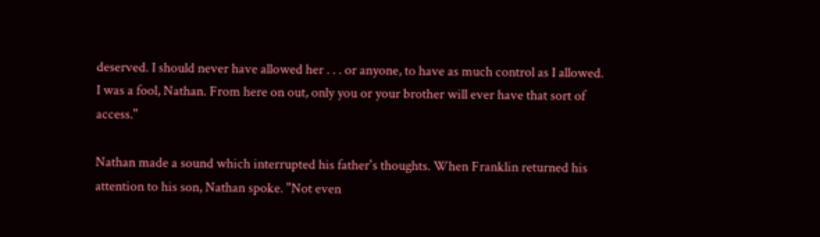deserved. I should never have allowed her . . . or anyone, to have as much control as I allowed. I was a fool, Nathan. From here on out, only you or your brother will ever have that sort of access."

Nathan made a sound which interrupted his father's thoughts. When Franklin returned his attention to his son, Nathan spoke. "Not even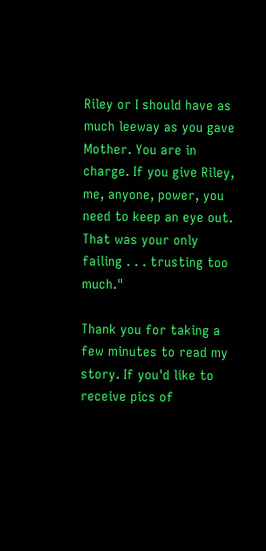Riley or I should have as much leeway as you gave Mother. You are in charge. If you give Riley, me, anyone, power, you need to keep an eye out. That was your only failing . . . trusting too much."

Thank you for taking a few minutes to read my story. If you'd like to receive pics of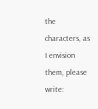the characters, as I envision them, please write: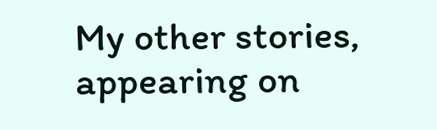My other stories, appearing on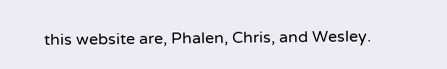this website are, Phalen, Chris, and Wesley.